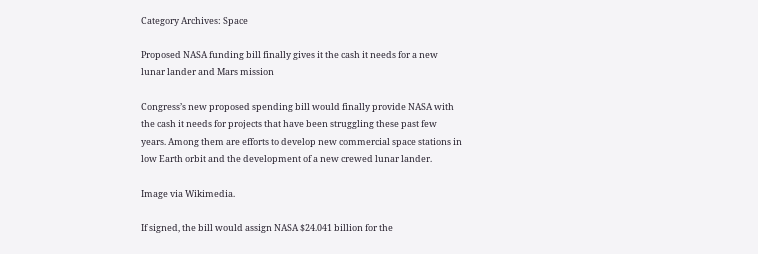Category Archives: Space

Proposed NASA funding bill finally gives it the cash it needs for a new lunar lander and Mars mission

Congress’s new proposed spending bill would finally provide NASA with the cash it needs for projects that have been struggling these past few years. Among them are efforts to develop new commercial space stations in low Earth orbit and the development of a new crewed lunar lander.

Image via Wikimedia.

If signed, the bill would assign NASA $24.041 billion for the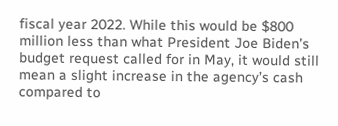fiscal year 2022. While this would be $800 million less than what President Joe Biden’s budget request called for in May, it would still mean a slight increase in the agency’s cash compared to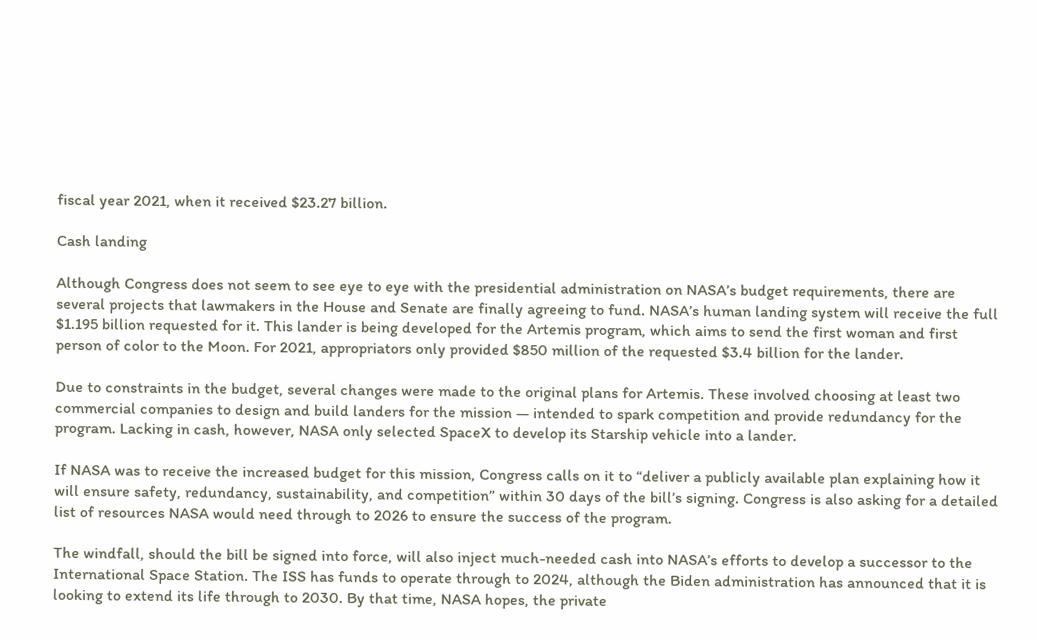fiscal year 2021, when it received $23.27 billion.

Cash landing

Although Congress does not seem to see eye to eye with the presidential administration on NASA’s budget requirements, there are several projects that lawmakers in the House and Senate are finally agreeing to fund. NASA’s human landing system will receive the full $1.195 billion requested for it. This lander is being developed for the Artemis program, which aims to send the first woman and first person of color to the Moon. For 2021, appropriators only provided $850 million of the requested $3.4 billion for the lander.

Due to constraints in the budget, several changes were made to the original plans for Artemis. These involved choosing at least two commercial companies to design and build landers for the mission — intended to spark competition and provide redundancy for the program. Lacking in cash, however, NASA only selected SpaceX to develop its Starship vehicle into a lander.

If NASA was to receive the increased budget for this mission, Congress calls on it to “deliver a publicly available plan explaining how it will ensure safety, redundancy, sustainability, and competition” within 30 days of the bill’s signing. Congress is also asking for a detailed list of resources NASA would need through to 2026 to ensure the success of the program.

The windfall, should the bill be signed into force, will also inject much-needed cash into NASA’s efforts to develop a successor to the International Space Station. The ISS has funds to operate through to 2024, although the Biden administration has announced that it is looking to extend its life through to 2030. By that time, NASA hopes, the private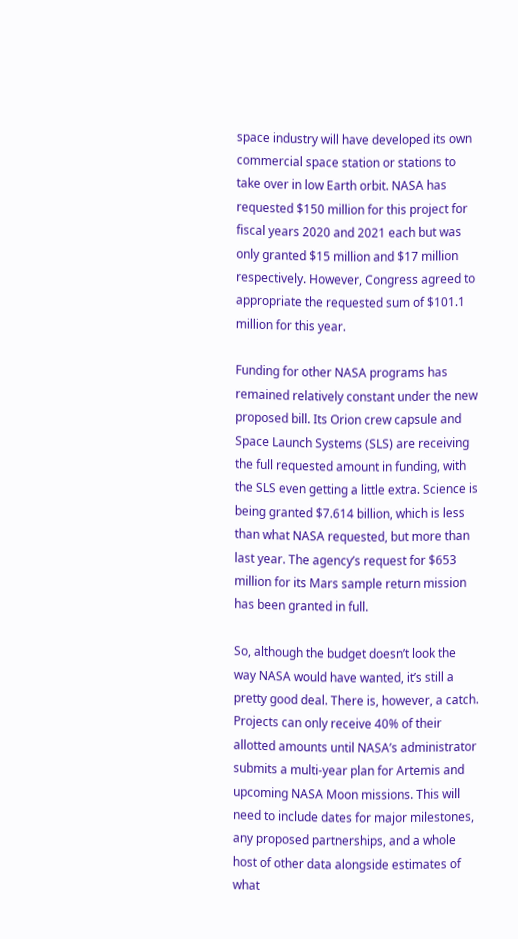space industry will have developed its own commercial space station or stations to take over in low Earth orbit. NASA has requested $150 million for this project for fiscal years 2020 and 2021 each but was only granted $15 million and $17 million respectively. However, Congress agreed to appropriate the requested sum of $101.1 million for this year.

Funding for other NASA programs has remained relatively constant under the new proposed bill. Its Orion crew capsule and Space Launch Systems (SLS) are receiving the full requested amount in funding, with the SLS even getting a little extra. Science is being granted $7.614 billion, which is less than what NASA requested, but more than last year. The agency’s request for $653 million for its Mars sample return mission has been granted in full.

So, although the budget doesn’t look the way NASA would have wanted, it’s still a pretty good deal. There is, however, a catch. Projects can only receive 40% of their allotted amounts until NASA’s administrator submits a multi-year plan for Artemis and upcoming NASA Moon missions. This will need to include dates for major milestones, any proposed partnerships, and a whole host of other data alongside estimates of what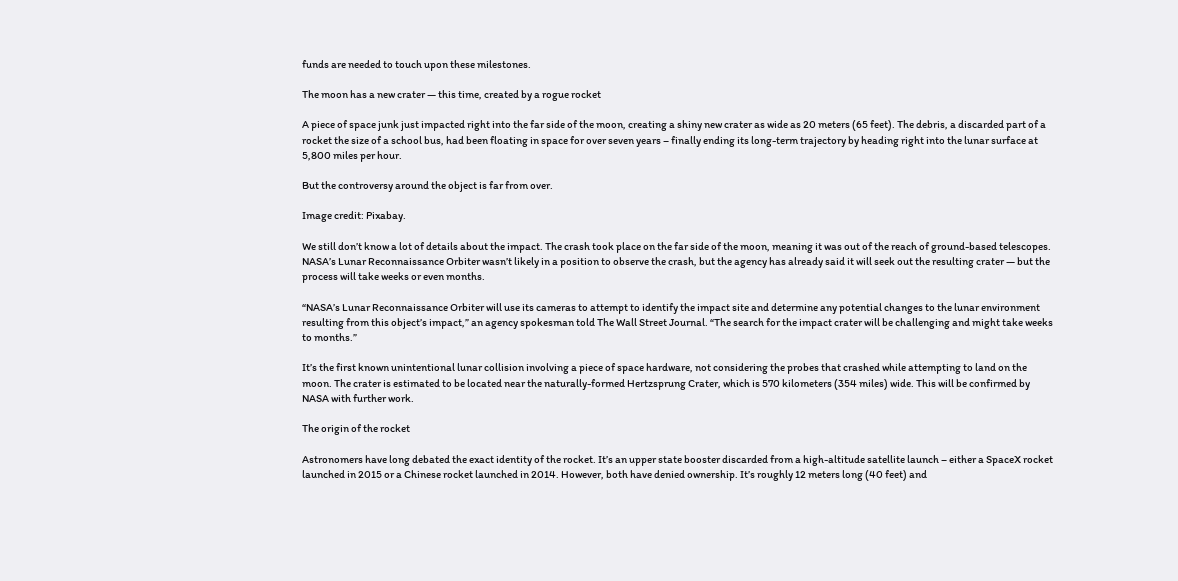funds are needed to touch upon these milestones.

The moon has a new crater — this time, created by a rogue rocket

A piece of space junk just impacted right into the far side of the moon, creating a shiny new crater as wide as 20 meters (65 feet). The debris, a discarded part of a rocket the size of a school bus, had been floating in space for over seven years – finally ending its long-term trajectory by heading right into the lunar surface at 5,800 miles per hour.

But the controversy around the object is far from over.

Image credit: Pixabay.

We still don’t know a lot of details about the impact. The crash took place on the far side of the moon, meaning it was out of the reach of ground-based telescopes. NASA’s Lunar Reconnaissance Orbiter wasn’t likely in a position to observe the crash, but the agency has already said it will seek out the resulting crater — but the process will take weeks or even months.

“NASA’s Lunar Reconnaissance Orbiter will use its cameras to attempt to identify the impact site and determine any potential changes to the lunar environment resulting from this object’s impact,” an agency spokesman told The Wall Street Journal. “The search for the impact crater will be challenging and might take weeks to months.”

It’s the first known unintentional lunar collision involving a piece of space hardware, not considering the probes that crashed while attempting to land on the moon. The crater is estimated to be located near the naturally-formed Hertzsprung Crater, which is 570 kilometers (354 miles) wide. This will be confirmed by NASA with further work.

The origin of the rocket

Astronomers have long debated the exact identity of the rocket. It’s an upper state booster discarded from a high-altitude satellite launch – either a SpaceX rocket launched in 2015 or a Chinese rocket launched in 2014. However, both have denied ownership. It’s roughly 12 meters long (40 feet) and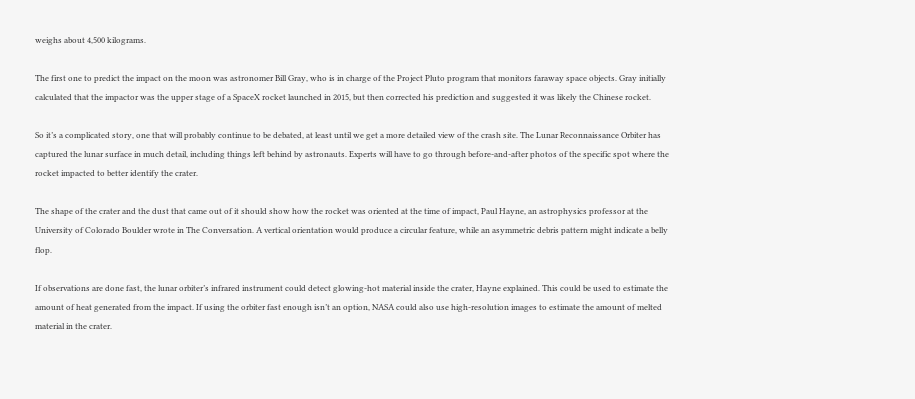weighs about 4,500 kilograms.

The first one to predict the impact on the moon was astronomer Bill Gray, who is in charge of the Project Pluto program that monitors faraway space objects. Gray initially calculated that the impactor was the upper stage of a SpaceX rocket launched in 2015, but then corrected his prediction and suggested it was likely the Chinese rocket.

So it’s a complicated story, one that will probably continue to be debated, at least until we get a more detailed view of the crash site. The Lunar Reconnaissance Orbiter has captured the lunar surface in much detail, including things left behind by astronauts. Experts will have to go through before-and-after photos of the specific spot where the rocket impacted to better identify the crater.

The shape of the crater and the dust that came out of it should show how the rocket was oriented at the time of impact, Paul Hayne, an astrophysics professor at the University of Colorado Boulder wrote in The Conversation. A vertical orientation would produce a circular feature, while an asymmetric debris pattern might indicate a belly flop.

If observations are done fast, the lunar orbiter’s infrared instrument could detect glowing-hot material inside the crater, Hayne explained. This could be used to estimate the amount of heat generated from the impact. If using the orbiter fast enough isn’t an option, NASA could also use high-resolution images to estimate the amount of melted material in the crater.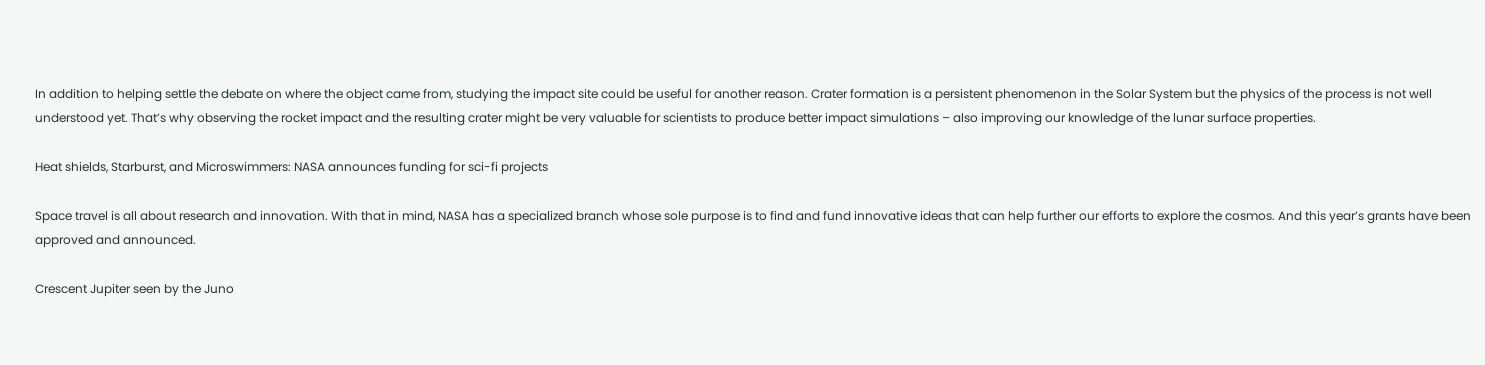In addition to helping settle the debate on where the object came from, studying the impact site could be useful for another reason. Crater formation is a persistent phenomenon in the Solar System but the physics of the process is not well understood yet. That’s why observing the rocket impact and the resulting crater might be very valuable for scientists to produce better impact simulations – also improving our knowledge of the lunar surface properties.

Heat shields, Starburst, and Microswimmers: NASA announces funding for sci-fi projects

Space travel is all about research and innovation. With that in mind, NASA has a specialized branch whose sole purpose is to find and fund innovative ideas that can help further our efforts to explore the cosmos. And this year’s grants have been approved and announced.

Crescent Jupiter seen by the Juno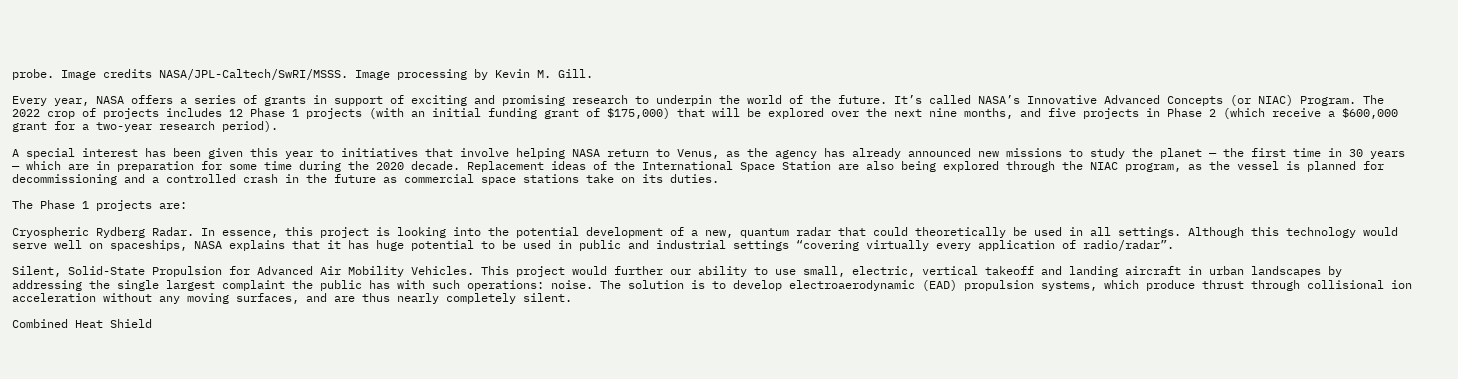probe. Image credits NASA/JPL-Caltech/SwRI/MSSS. Image processing by Kevin M. Gill.

Every year, NASA offers a series of grants in support of exciting and promising research to underpin the world of the future. It’s called NASA’s Innovative Advanced Concepts (or NIAC) Program. The 2022 crop of projects includes 12 Phase 1 projects (with an initial funding grant of $175,000) that will be explored over the next nine months, and five projects in Phase 2 (which receive a $600,000 grant for a two-year research period).

A special interest has been given this year to initiatives that involve helping NASA return to Venus, as the agency has already announced new missions to study the planet — the first time in 30 years — which are in preparation for some time during the 2020 decade. Replacement ideas of the International Space Station are also being explored through the NIAC program, as the vessel is planned for decommissioning and a controlled crash in the future as commercial space stations take on its duties.

The Phase 1 projects are:

Cryospheric Rydberg Radar. In essence, this project is looking into the potential development of a new, quantum radar that could theoretically be used in all settings. Although this technology would serve well on spaceships, NASA explains that it has huge potential to be used in public and industrial settings “covering virtually every application of radio/radar”.

Silent, Solid-State Propulsion for Advanced Air Mobility Vehicles. This project would further our ability to use small, electric, vertical takeoff and landing aircraft in urban landscapes by addressing the single largest complaint the public has with such operations: noise. The solution is to develop electroaerodynamic (EAD) propulsion systems, which produce thrust through collisional ion acceleration without any moving surfaces, and are thus nearly completely silent.

Combined Heat Shield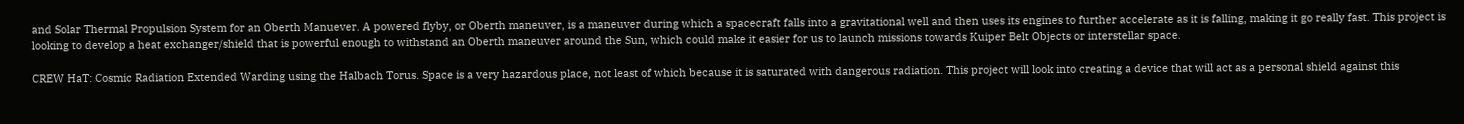and Solar Thermal Propulsion System for an Oberth Manuever. A powered flyby, or Oberth maneuver, is a maneuver during which a spacecraft falls into a gravitational well and then uses its engines to further accelerate as it is falling, making it go really fast. This project is looking to develop a heat exchanger/shield that is powerful enough to withstand an Oberth maneuver around the Sun, which could make it easier for us to launch missions towards Kuiper Belt Objects or interstellar space.

CREW HaT: Cosmic Radiation Extended Warding using the Halbach Torus. Space is a very hazardous place, not least of which because it is saturated with dangerous radiation. This project will look into creating a device that will act as a personal shield against this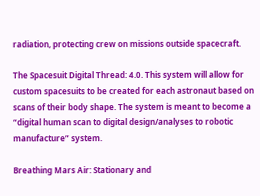radiation, protecting crew on missions outside spacecraft.

The Spacesuit Digital Thread: 4.0. This system will allow for custom spacesuits to be created for each astronaut based on scans of their body shape. The system is meant to become a “digital human scan to digital design/analyses to robotic manufacture” system.

Breathing Mars Air: Stationary and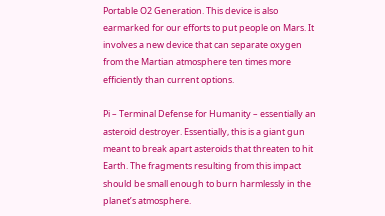Portable O2 Generation. This device is also earmarked for our efforts to put people on Mars. It involves a new device that can separate oxygen from the Martian atmosphere ten times more efficiently than current options.

Pi – Terminal Defense for Humanity – essentially an asteroid destroyer. Essentially, this is a giant gun meant to break apart asteroids that threaten to hit Earth. The fragments resulting from this impact should be small enough to burn harmlessly in the planet’s atmosphere.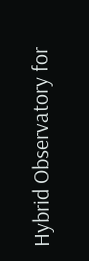Hybrid Observatory for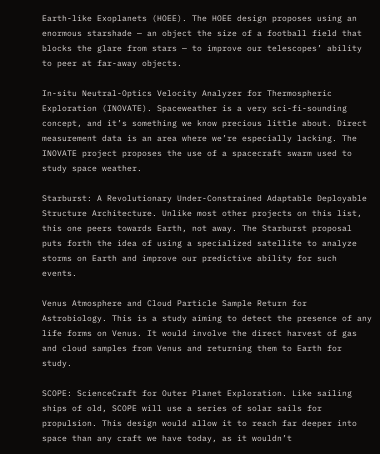Earth-like Exoplanets (HOEE). The HOEE design proposes using an enormous starshade — an object the size of a football field that blocks the glare from stars — to improve our telescopes’ ability to peer at far-away objects.

In-situ Neutral-Optics Velocity Analyzer for Thermospheric Exploration (INOVATE). Spaceweather is a very sci-fi-sounding concept, and it’s something we know precious little about. Direct measurement data is an area where we’re especially lacking. The INOVATE project proposes the use of a spacecraft swarm used to study space weather.

Starburst: A Revolutionary Under-Constrained Adaptable Deployable Structure Architecture. Unlike most other projects on this list, this one peers towards Earth, not away. The Starburst proposal puts forth the idea of using a specialized satellite to analyze storms on Earth and improve our predictive ability for such events.

Venus Atmosphere and Cloud Particle Sample Return for Astrobiology. This is a study aiming to detect the presence of any life forms on Venus. It would involve the direct harvest of gas and cloud samples from Venus and returning them to Earth for study.

SCOPE: ScienceCraft for Outer Planet Exploration. Like sailing ships of old, SCOPE will use a series of solar sails for propulsion. This design would allow it to reach far deeper into space than any craft we have today, as it wouldn’t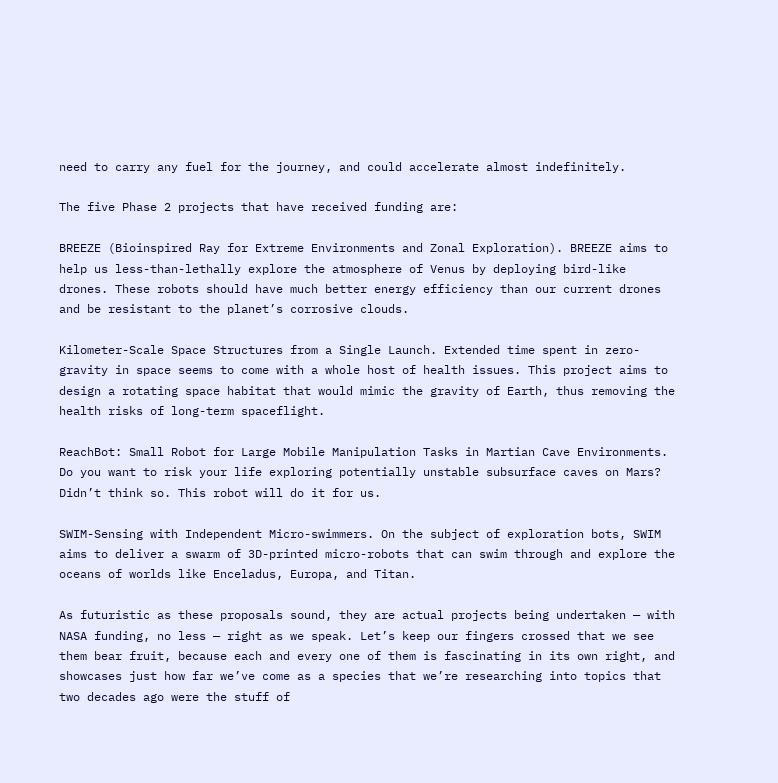need to carry any fuel for the journey, and could accelerate almost indefinitely.

The five Phase 2 projects that have received funding are:

BREEZE (Bioinspired Ray for Extreme Environments and Zonal Exploration). BREEZE aims to help us less-than-lethally explore the atmosphere of Venus by deploying bird-like drones. These robots should have much better energy efficiency than our current drones and be resistant to the planet’s corrosive clouds.

Kilometer-Scale Space Structures from a Single Launch. Extended time spent in zero-gravity in space seems to come with a whole host of health issues. This project aims to design a rotating space habitat that would mimic the gravity of Earth, thus removing the health risks of long-term spaceflight.

ReachBot: Small Robot for Large Mobile Manipulation Tasks in Martian Cave Environments. Do you want to risk your life exploring potentially unstable subsurface caves on Mars? Didn’t think so. This robot will do it for us.

SWIM-Sensing with Independent Micro-swimmers. On the subject of exploration bots, SWIM aims to deliver a swarm of 3D-printed micro-robots that can swim through and explore the oceans of worlds like Enceladus, Europa, and Titan.

As futuristic as these proposals sound, they are actual projects being undertaken — with NASA funding, no less — right as we speak. Let’s keep our fingers crossed that we see them bear fruit, because each and every one of them is fascinating in its own right, and showcases just how far we’ve come as a species that we’re researching into topics that two decades ago were the stuff of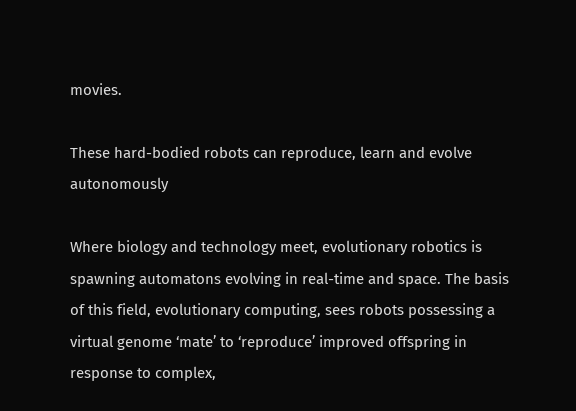movies.

These hard-bodied robots can reproduce, learn and evolve autonomously

Where biology and technology meet, evolutionary robotics is spawning automatons evolving in real-time and space. The basis of this field, evolutionary computing, sees robots possessing a virtual genome ‘mate’ to ‘reproduce’ improved offspring in response to complex,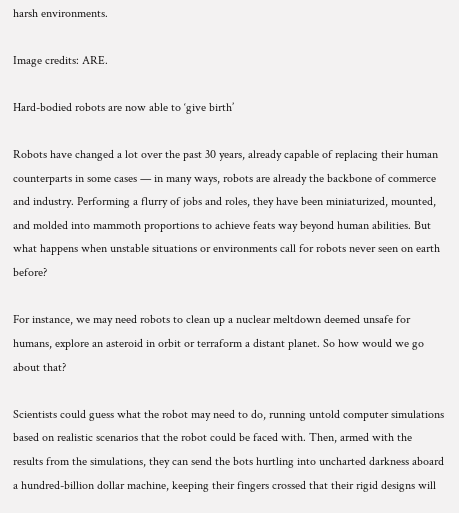harsh environments.

Image credits: ARE.

Hard-bodied robots are now able to ‘give birth’

Robots have changed a lot over the past 30 years, already capable of replacing their human counterparts in some cases — in many ways, robots are already the backbone of commerce and industry. Performing a flurry of jobs and roles, they have been miniaturized, mounted, and molded into mammoth proportions to achieve feats way beyond human abilities. But what happens when unstable situations or environments call for robots never seen on earth before?

For instance, we may need robots to clean up a nuclear meltdown deemed unsafe for humans, explore an asteroid in orbit or terraform a distant planet. So how would we go about that?

Scientists could guess what the robot may need to do, running untold computer simulations based on realistic scenarios that the robot could be faced with. Then, armed with the results from the simulations, they can send the bots hurtling into uncharted darkness aboard a hundred-billion dollar machine, keeping their fingers crossed that their rigid designs will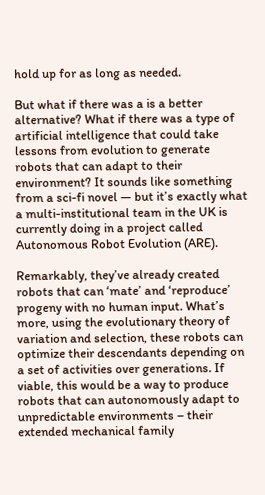hold up for as long as needed.

But what if there was a is a better alternative? What if there was a type of artificial intelligence that could take lessons from evolution to generate robots that can adapt to their environment? It sounds like something from a sci-fi novel — but it’s exactly what a multi-institutional team in the UK is currently doing in a project called Autonomous Robot Evolution (ARE).

Remarkably, they’ve already created robots that can ‘mate’ and ‘reproduce’ progeny with no human input. What’s more, using the evolutionary theory of variation and selection, these robots can optimize their descendants depending on a set of activities over generations. If viable, this would be a way to produce robots that can autonomously adapt to unpredictable environments – their extended mechanical family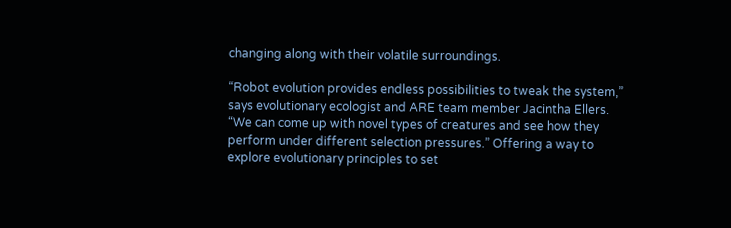changing along with their volatile surroundings.

“Robot evolution provides endless possibilities to tweak the system,” says evolutionary ecologist and ARE team member Jacintha Ellers. “We can come up with novel types of creatures and see how they perform under different selection pressures.” Offering a way to explore evolutionary principles to set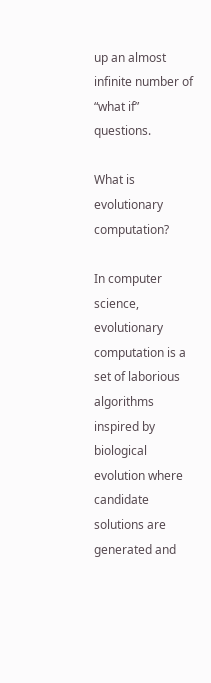up an almost infinite number of “what if” questions.

What is evolutionary computation?

In computer science, evolutionary computation is a set of laborious algorithms inspired by biological evolution where candidate solutions are generated and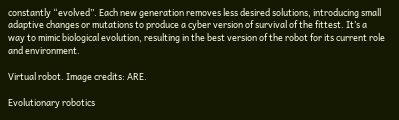constantly “evolved”. Each new generation removes less desired solutions, introducing small adaptive changes or mutations to produce a cyber version of survival of the fittest. It’s a way to mimic biological evolution, resulting in the best version of the robot for its current role and environment.

Virtual robot. Image credits: ARE.

Evolutionary robotics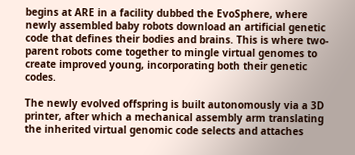begins at ARE in a facility dubbed the EvoSphere, where newly assembled baby robots download an artificial genetic code that defines their bodies and brains. This is where two-parent robots come together to mingle virtual genomes to create improved young, incorporating both their genetic codes.

The newly evolved offspring is built autonomously via a 3D printer, after which a mechanical assembly arm translating the inherited virtual genomic code selects and attaches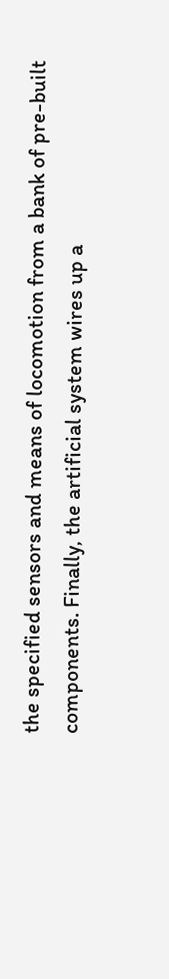the specified sensors and means of locomotion from a bank of pre-built components. Finally, the artificial system wires up a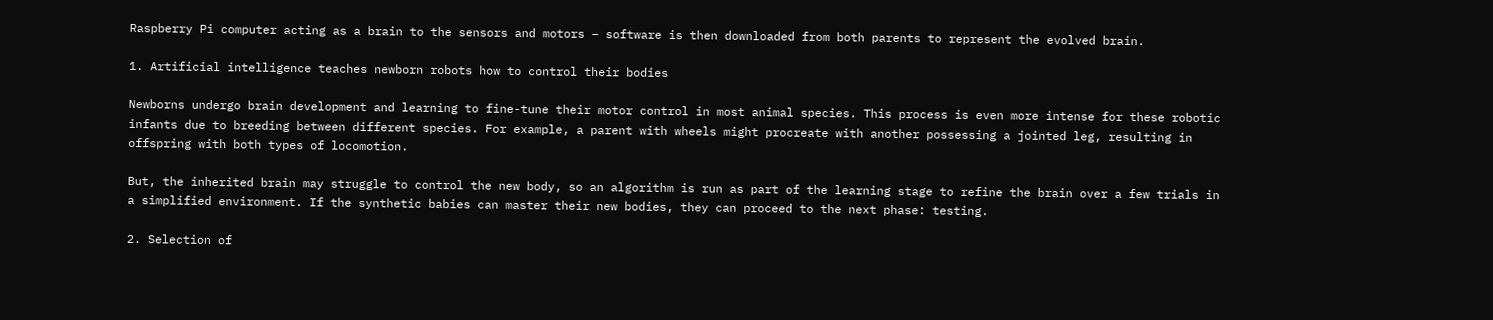Raspberry Pi computer acting as a brain to the sensors and motors – software is then downloaded from both parents to represent the evolved brain.

1. Artificial intelligence teaches newborn robots how to control their bodies

Newborns undergo brain development and learning to fine-tune their motor control in most animal species. This process is even more intense for these robotic infants due to breeding between different species. For example, a parent with wheels might procreate with another possessing a jointed leg, resulting in offspring with both types of locomotion.

But, the inherited brain may struggle to control the new body, so an algorithm is run as part of the learning stage to refine the brain over a few trials in a simplified environment. If the synthetic babies can master their new bodies, they can proceed to the next phase: testing.

2. Selection of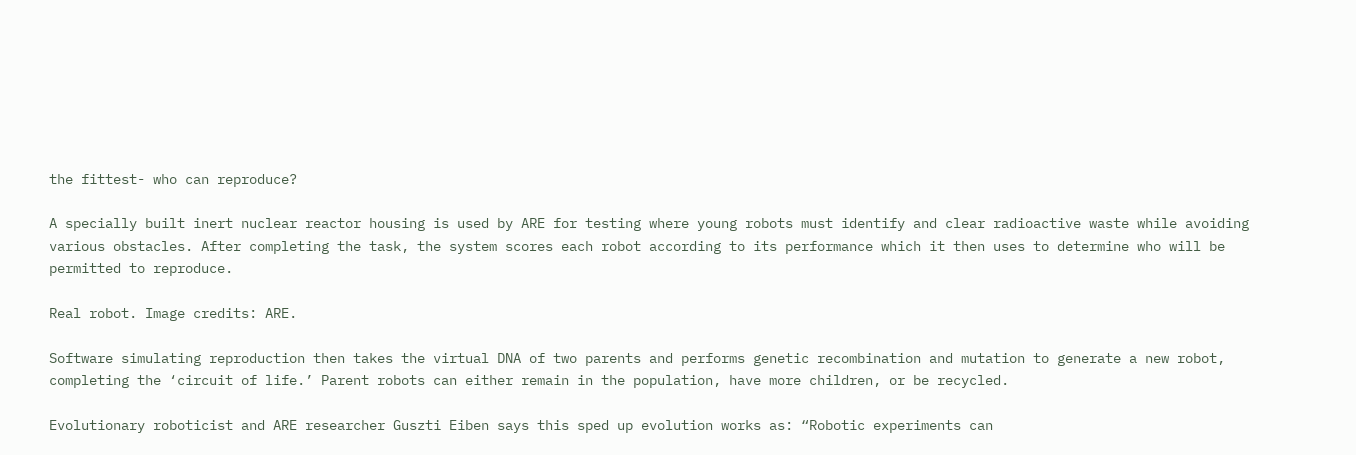the fittest- who can reproduce?

A specially built inert nuclear reactor housing is used by ARE for testing where young robots must identify and clear radioactive waste while avoiding various obstacles. After completing the task, the system scores each robot according to its performance which it then uses to determine who will be permitted to reproduce.

Real robot. Image credits: ARE.

Software simulating reproduction then takes the virtual DNA of two parents and performs genetic recombination and mutation to generate a new robot, completing the ‘circuit of life.’ Parent robots can either remain in the population, have more children, or be recycled.

Evolutionary roboticist and ARE researcher Guszti Eiben says this sped up evolution works as: “Robotic experiments can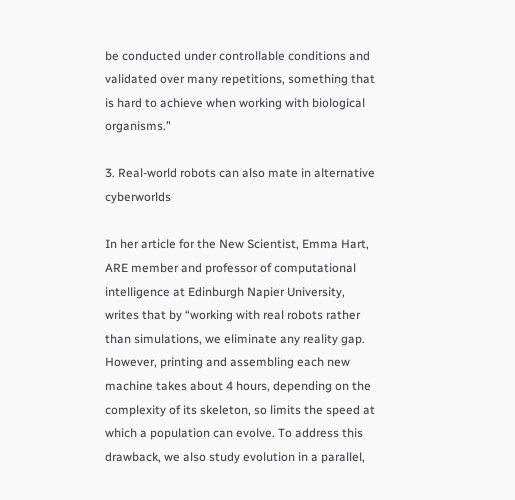be conducted under controllable conditions and validated over many repetitions, something that is hard to achieve when working with biological organisms.”

3. Real-world robots can also mate in alternative cyberworlds

In her article for the New Scientist, Emma Hart, ARE member and professor of computational intelligence at Edinburgh Napier University, writes that by “working with real robots rather than simulations, we eliminate any reality gap. However, printing and assembling each new machine takes about 4 hours, depending on the complexity of its skeleton, so limits the speed at which a population can evolve. To address this drawback, we also study evolution in a parallel,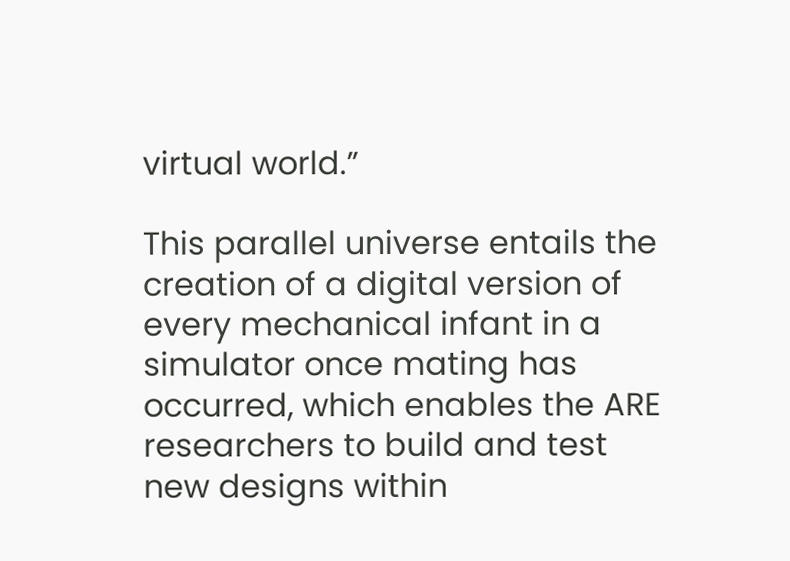virtual world.”

This parallel universe entails the creation of a digital version of every mechanical infant in a simulator once mating has occurred, which enables the ARE researchers to build and test new designs within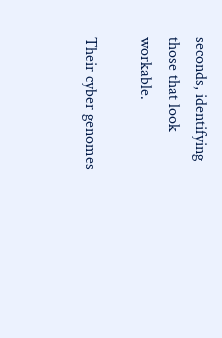seconds, identifying those that look workable.

Their cyber genomes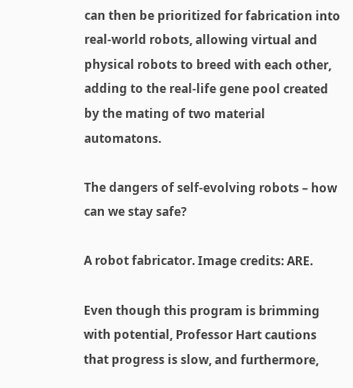can then be prioritized for fabrication into real-world robots, allowing virtual and physical robots to breed with each other, adding to the real-life gene pool created by the mating of two material automatons.

The dangers of self-evolving robots – how can we stay safe?

A robot fabricator. Image credits: ARE.

Even though this program is brimming with potential, Professor Hart cautions that progress is slow, and furthermore,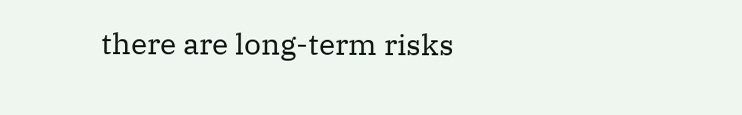there are long-term risks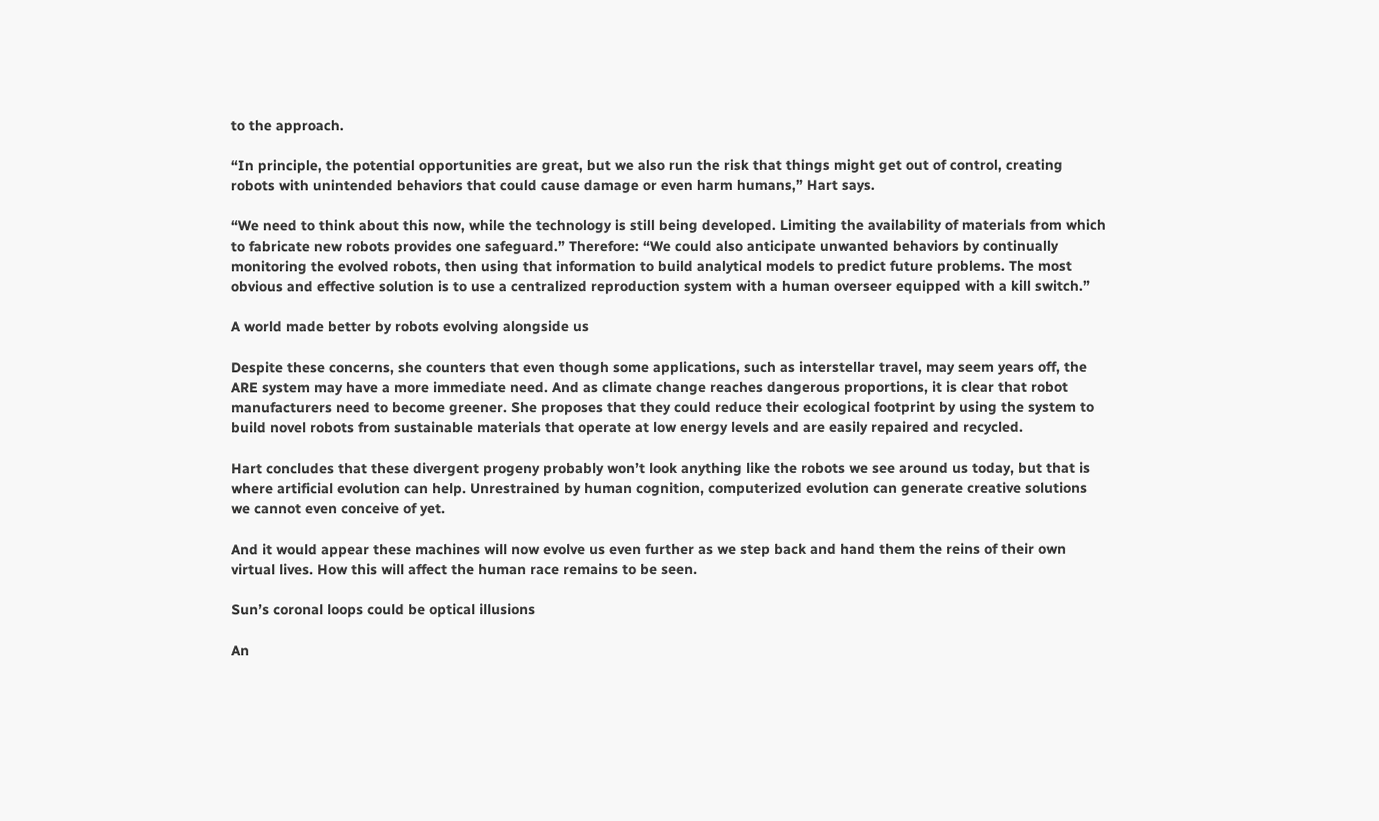to the approach.

“In principle, the potential opportunities are great, but we also run the risk that things might get out of control, creating robots with unintended behaviors that could cause damage or even harm humans,” Hart says.

“We need to think about this now, while the technology is still being developed. Limiting the availability of materials from which to fabricate new robots provides one safeguard.” Therefore: “We could also anticipate unwanted behaviors by continually monitoring the evolved robots, then using that information to build analytical models to predict future problems. The most obvious and effective solution is to use a centralized reproduction system with a human overseer equipped with a kill switch.”

A world made better by robots evolving alongside us

Despite these concerns, she counters that even though some applications, such as interstellar travel, may seem years off, the ARE system may have a more immediate need. And as climate change reaches dangerous proportions, it is clear that robot manufacturers need to become greener. She proposes that they could reduce their ecological footprint by using the system to build novel robots from sustainable materials that operate at low energy levels and are easily repaired and recycled.

Hart concludes that these divergent progeny probably won’t look anything like the robots we see around us today, but that is where artificial evolution can help. Unrestrained by human cognition, computerized evolution can generate creative solutions we cannot even conceive of yet.

And it would appear these machines will now evolve us even further as we step back and hand them the reins of their own virtual lives. How this will affect the human race remains to be seen.

Sun’s coronal loops could be optical illusions

An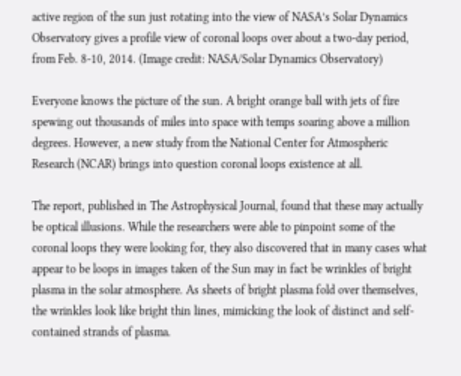active region of the sun just rotating into the view of NASA’s Solar Dynamics Observatory gives a profile view of coronal loops over about a two-day period, from Feb. 8-10, 2014. (Image credit: NASA/Solar Dynamics Observatory)

Everyone knows the picture of the sun. A bright orange ball with jets of fire spewing out thousands of miles into space with temps soaring above a million degrees. However, a new study from the National Center for Atmospheric Research (NCAR) brings into question coronal loops existence at all.

The report, published in The Astrophysical Journal, found that these may actually be optical illusions. While the researchers were able to pinpoint some of the coronal loops they were looking for, they also discovered that in many cases what appear to be loops in images taken of the Sun may in fact be wrinkles of bright plasma in the solar atmosphere. As sheets of bright plasma fold over themselves, the wrinkles look like bright thin lines, mimicking the look of distinct and self-contained strands of plasma.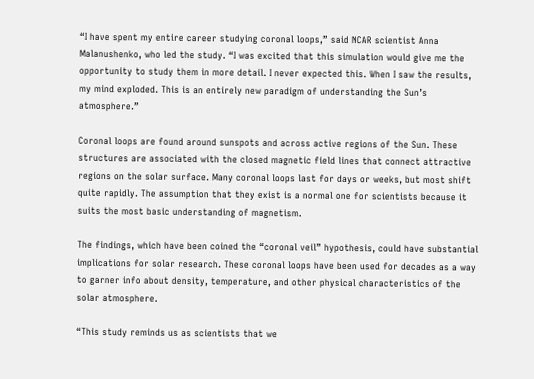“I have spent my entire career studying coronal loops,” said NCAR scientist Anna Malanushenko, who led the study. “I was excited that this simulation would give me the opportunity to study them in more detail. I never expected this. When I saw the results, my mind exploded. This is an entirely new paradigm of understanding the Sun’s atmosphere.”

Coronal loops are found around sunspots and across active regions of the Sun. These structures are associated with the closed magnetic field lines that connect attractive regions on the solar surface. Many coronal loops last for days or weeks, but most shift quite rapidly. The assumption that they exist is a normal one for scientists because it suits the most basic understanding of magnetism.

The findings, which have been coined the “coronal veil” hypothesis, could have substantial implications for solar research. These coronal loops have been used for decades as a way to garner info about density, temperature, and other physical characteristics of the solar atmosphere.

“This study reminds us as scientists that we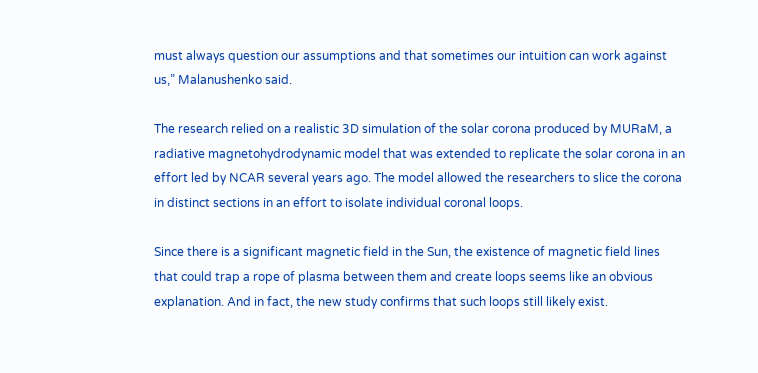must always question our assumptions and that sometimes our intuition can work against us,” Malanushenko said.

The research relied on a realistic 3D simulation of the solar corona produced by MURaM, a radiative magnetohydrodynamic model that was extended to replicate the solar corona in an effort led by NCAR several years ago. The model allowed the researchers to slice the corona in distinct sections in an effort to isolate individual coronal loops.

Since there is a significant magnetic field in the Sun, the existence of magnetic field lines that could trap a rope of plasma between them and create loops seems like an obvious explanation. And in fact, the new study confirms that such loops still likely exist.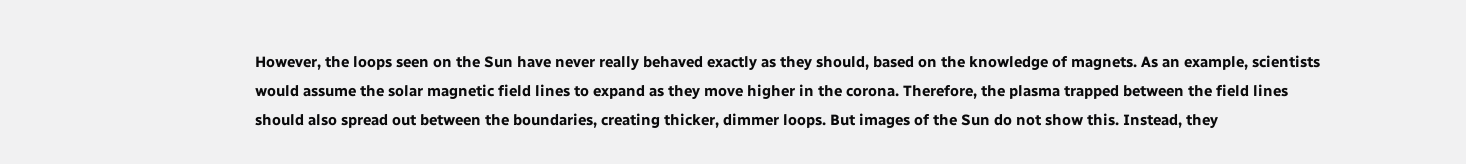However, the loops seen on the Sun have never really behaved exactly as they should, based on the knowledge of magnets. As an example, scientists would assume the solar magnetic field lines to expand as they move higher in the corona. Therefore, the plasma trapped between the field lines should also spread out between the boundaries, creating thicker, dimmer loops. But images of the Sun do not show this. Instead, they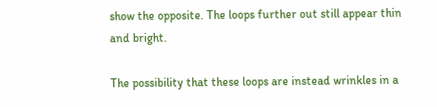show the opposite. The loops further out still appear thin and bright.

The possibility that these loops are instead wrinkles in a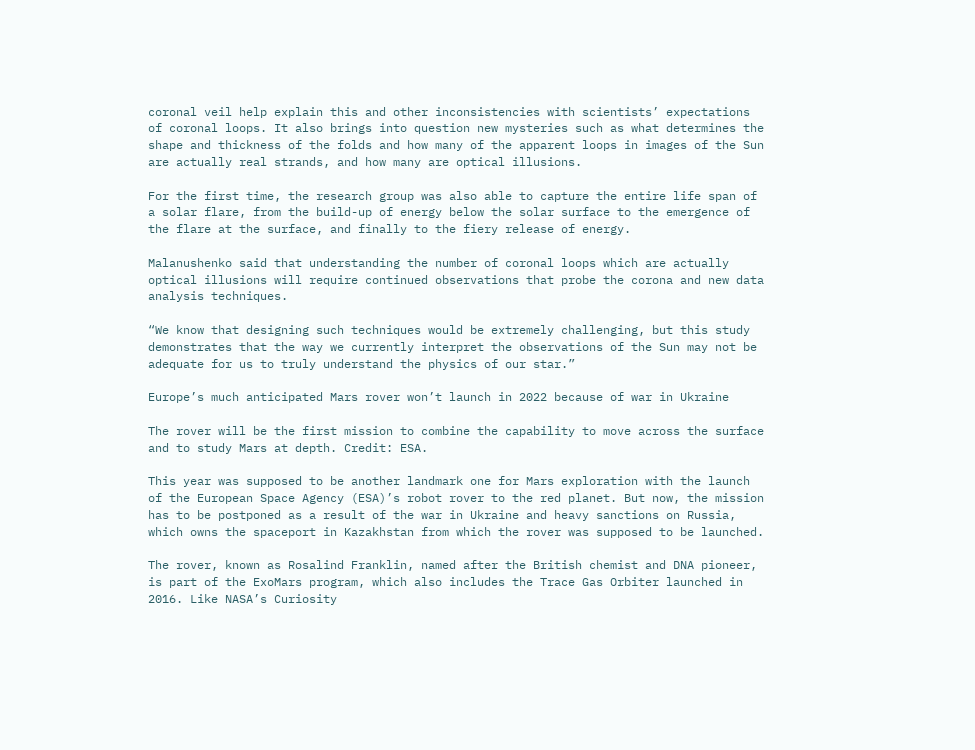coronal veil help explain this and other inconsistencies with scientists’ expectations of coronal loops. It also brings into question new mysteries such as what determines the shape and thickness of the folds and how many of the apparent loops in images of the Sun are actually real strands, and how many are optical illusions.

For the first time, the research group was also able to capture the entire life span of a solar flare, from the build-up of energy below the solar surface to the emergence of the flare at the surface, and finally to the fiery release of energy.

Malanushenko said that understanding the number of coronal loops which are actually optical illusions will require continued observations that probe the corona and new data analysis techniques.

“We know that designing such techniques would be extremely challenging, but this study demonstrates that the way we currently interpret the observations of the Sun may not be adequate for us to truly understand the physics of our star.”

Europe’s much anticipated Mars rover won’t launch in 2022 because of war in Ukraine

The rover will be the first mission to combine the capability to move across the surface and to study Mars at depth. Credit: ESA.

This year was supposed to be another landmark one for Mars exploration with the launch of the European Space Agency (ESA)’s robot rover to the red planet. But now, the mission has to be postponed as a result of the war in Ukraine and heavy sanctions on Russia, which owns the spaceport in Kazakhstan from which the rover was supposed to be launched.

The rover, known as Rosalind Franklin, named after the British chemist and DNA pioneer, is part of the ExoMars program, which also includes the Trace Gas Orbiter launched in 2016. Like NASA’s Curiosity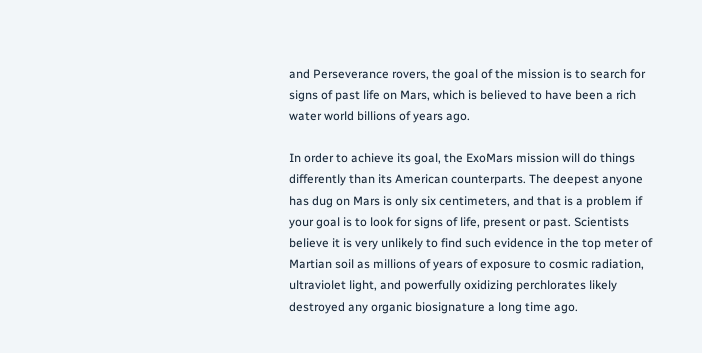and Perseverance rovers, the goal of the mission is to search for signs of past life on Mars, which is believed to have been a rich water world billions of years ago.

In order to achieve its goal, the ExoMars mission will do things differently than its American counterparts. The deepest anyone has dug on Mars is only six centimeters, and that is a problem if your goal is to look for signs of life, present or past. Scientists believe it is very unlikely to find such evidence in the top meter of Martian soil as millions of years of exposure to cosmic radiation, ultraviolet light, and powerfully oxidizing perchlorates likely destroyed any organic biosignature a long time ago.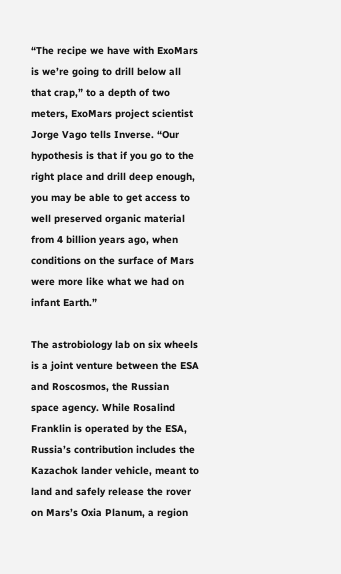“The recipe we have with ExoMars is we’re going to drill below all that crap,” to a depth of two meters, ExoMars project scientist Jorge Vago tells Inverse. “Our hypothesis is that if you go to the right place and drill deep enough, you may be able to get access to well preserved organic material from 4 billion years ago, when conditions on the surface of Mars were more like what we had on infant Earth.”

The astrobiology lab on six wheels is a joint venture between the ESA and Roscosmos, the Russian space agency. While Rosalind Franklin is operated by the ESA, Russia’s contribution includes the Kazachok lander vehicle, meant to land and safely release the rover on Mars’s Oxia Planum, a region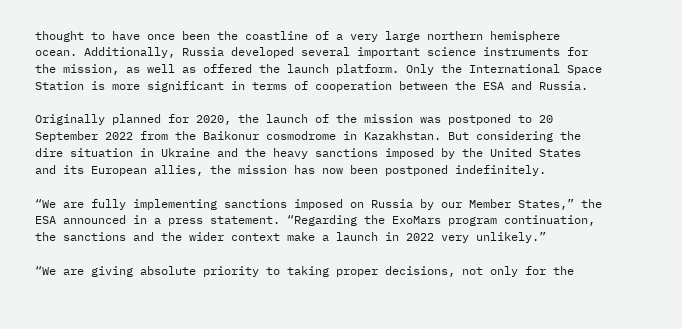thought to have once been the coastline of a very large northern hemisphere ocean. Additionally, Russia developed several important science instruments for the mission, as well as offered the launch platform. Only the International Space Station is more significant in terms of cooperation between the ESA and Russia.

Originally planned for 2020, the launch of the mission was postponed to 20 September 2022 from the Baikonur cosmodrome in Kazakhstan. But considering the dire situation in Ukraine and the heavy sanctions imposed by the United States and its European allies, the mission has now been postponed indefinitely.

“We are fully implementing sanctions imposed on Russia by our Member States,” the ESA announced in a press statement. “Regarding the ExoMars program continuation, the sanctions and the wider context make a launch in 2022 very unlikely.”

“We are giving absolute priority to taking proper decisions, not only for the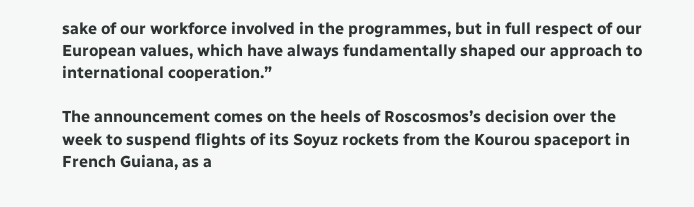sake of our workforce involved in the programmes, but in full respect of our European values, which have always fundamentally shaped our approach to international cooperation.”

The announcement comes on the heels of Roscosmos’s decision over the week to suspend flights of its Soyuz rockets from the Kourou spaceport in French Guiana, as a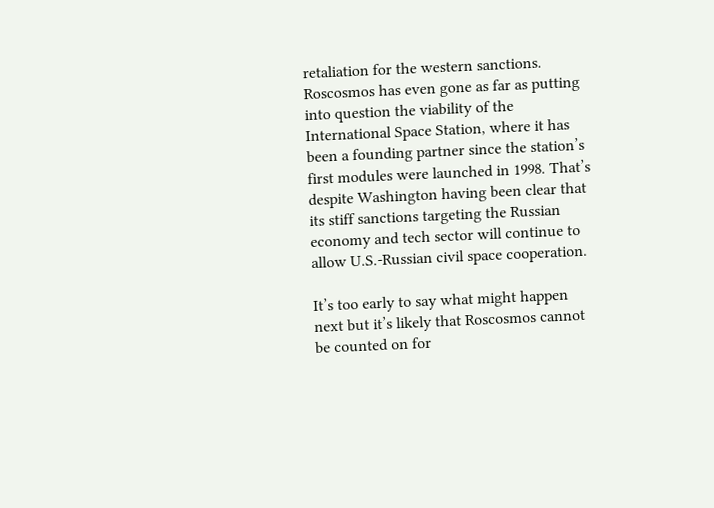retaliation for the western sanctions. Roscosmos has even gone as far as putting into question the viability of the International Space Station, where it has been a founding partner since the station’s first modules were launched in 1998. That’s despite Washington having been clear that its stiff sanctions targeting the Russian economy and tech sector will continue to allow U.S.-Russian civil space cooperation.

It’s too early to say what might happen next but it’s likely that Roscosmos cannot be counted on for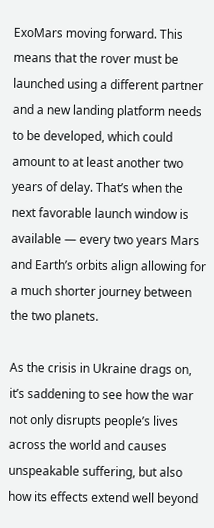ExoMars moving forward. This means that the rover must be launched using a different partner and a new landing platform needs to be developed, which could amount to at least another two years of delay. That’s when the next favorable launch window is available — every two years Mars and Earth’s orbits align allowing for a much shorter journey between the two planets.

As the crisis in Ukraine drags on, it’s saddening to see how the war not only disrupts people’s lives across the world and causes unspeakable suffering, but also how its effects extend well beyond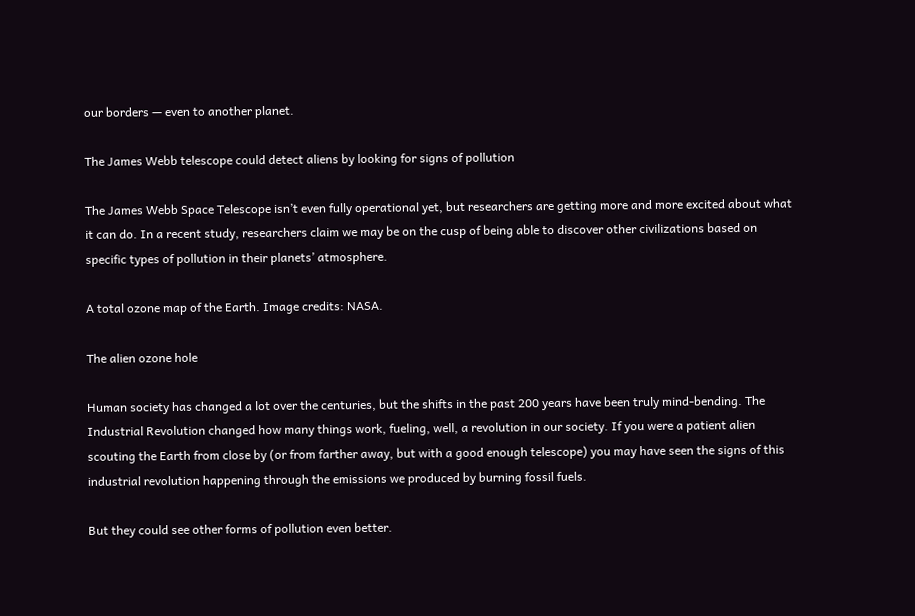our borders — even to another planet.

The James Webb telescope could detect aliens by looking for signs of pollution

The James Webb Space Telescope isn’t even fully operational yet, but researchers are getting more and more excited about what it can do. In a recent study, researchers claim we may be on the cusp of being able to discover other civilizations based on specific types of pollution in their planets’ atmosphere.

A total ozone map of the Earth. Image credits: NASA.

The alien ozone hole

Human society has changed a lot over the centuries, but the shifts in the past 200 years have been truly mind-bending. The Industrial Revolution changed how many things work, fueling, well, a revolution in our society. If you were a patient alien scouting the Earth from close by (or from farther away, but with a good enough telescope) you may have seen the signs of this industrial revolution happening through the emissions we produced by burning fossil fuels.

But they could see other forms of pollution even better.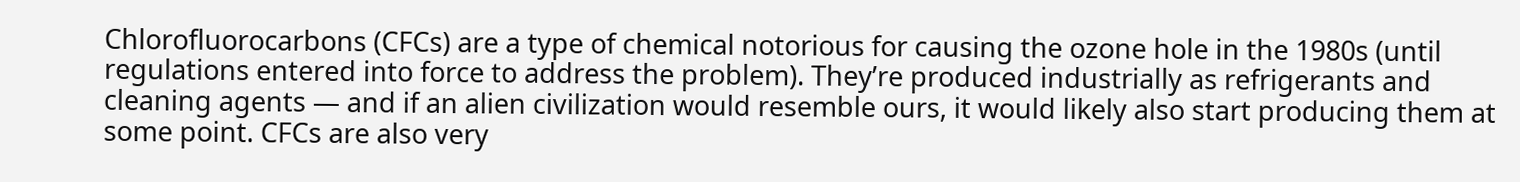Chlorofluorocarbons (CFCs) are a type of chemical notorious for causing the ozone hole in the 1980s (until regulations entered into force to address the problem). They’re produced industrially as refrigerants and cleaning agents — and if an alien civilization would resemble ours, it would likely also start producing them at some point. CFCs are also very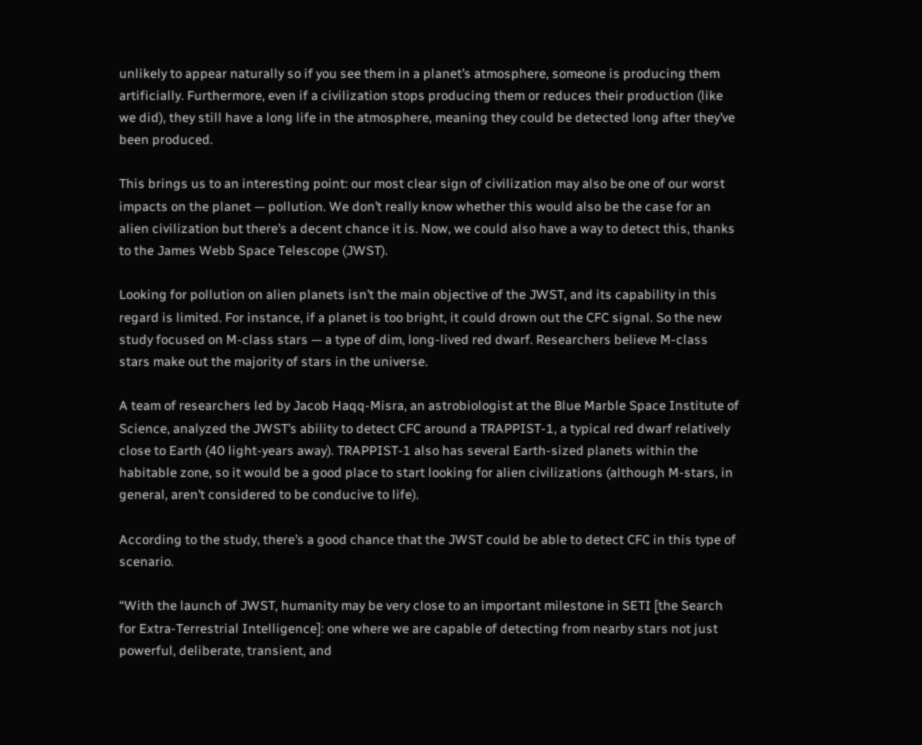unlikely to appear naturally so if you see them in a planet’s atmosphere, someone is producing them artificially. Furthermore, even if a civilization stops producing them or reduces their production (like we did), they still have a long life in the atmosphere, meaning they could be detected long after they’ve been produced.

This brings us to an interesting point: our most clear sign of civilization may also be one of our worst impacts on the planet — pollution. We don’t really know whether this would also be the case for an alien civilization but there’s a decent chance it is. Now, we could also have a way to detect this, thanks to the James Webb Space Telescope (JWST).

Looking for pollution on alien planets isn’t the main objective of the JWST, and its capability in this regard is limited. For instance, if a planet is too bright, it could drown out the CFC signal. So the new study focused on M-class stars — a type of dim, long-lived red dwarf. Researchers believe M-class stars make out the majority of stars in the universe.

A team of researchers led by Jacob Haqq-Misra, an astrobiologist at the Blue Marble Space Institute of Science, analyzed the JWST’s ability to detect CFC around a TRAPPIST-1, a typical red dwarf relatively close to Earth (40 light-years away). TRAPPIST-1 also has several Earth-sized planets within the habitable zone, so it would be a good place to start looking for alien civilizations (although M-stars, in general, aren’t considered to be conducive to life).

According to the study, there’s a good chance that the JWST could be able to detect CFC in this type of scenario.

“With the launch of JWST, humanity may be very close to an important milestone in SETI [the Search for Extra-Terrestrial Intelligence]: one where we are capable of detecting from nearby stars not just powerful, deliberate, transient, and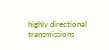highly directional transmissions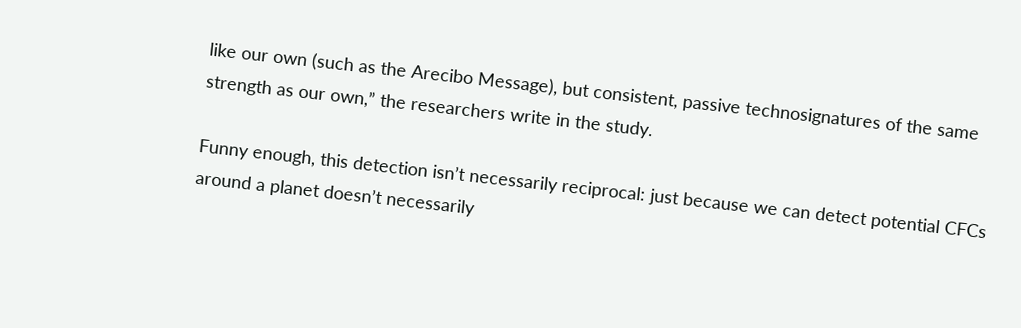like our own (such as the Arecibo Message), but consistent, passive technosignatures of the same strength as our own,” the researchers write in the study.

Funny enough, this detection isn’t necessarily reciprocal: just because we can detect potential CFCs around a planet doesn’t necessarily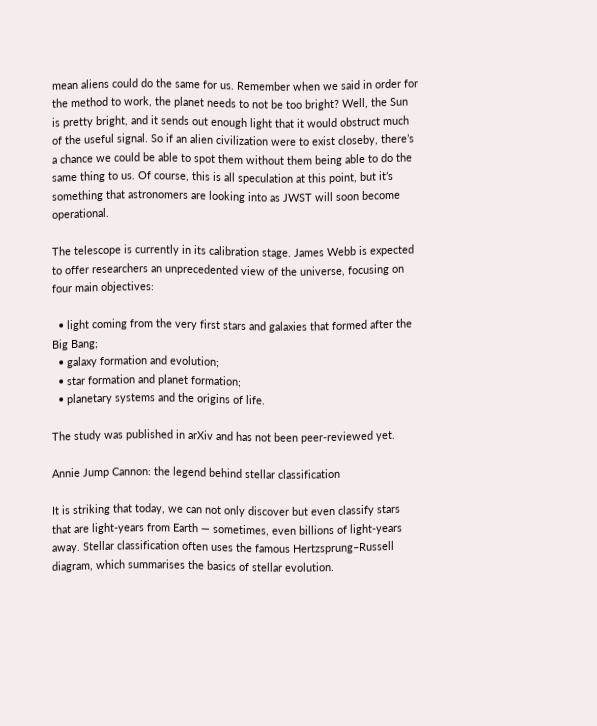mean aliens could do the same for us. Remember when we said in order for the method to work, the planet needs to not be too bright? Well, the Sun is pretty bright, and it sends out enough light that it would obstruct much of the useful signal. So if an alien civilization were to exist closeby, there’s a chance we could be able to spot them without them being able to do the same thing to us. Of course, this is all speculation at this point, but it’s something that astronomers are looking into as JWST will soon become operational.

The telescope is currently in its calibration stage. James Webb is expected to offer researchers an unprecedented view of the universe, focusing on four main objectives:

  • light coming from the very first stars and galaxies that formed after the Big Bang;
  • galaxy formation and evolution;
  • star formation and planet formation;
  • planetary systems and the origins of life.

The study was published in arXiv and has not been peer-reviewed yet.

Annie Jump Cannon: the legend behind stellar classification

It is striking that today, we can not only discover but even classify stars that are light-years from Earth — sometimes, even billions of light-years away. Stellar classification often uses the famous Hertzsprung–Russell diagram, which summarises the basics of stellar evolution.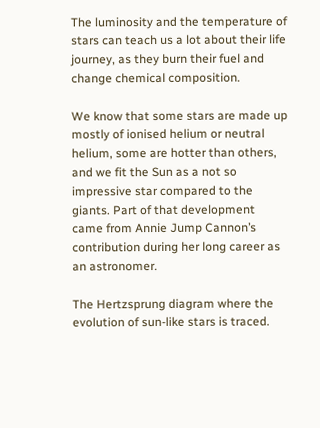The luminosity and the temperature of stars can teach us a lot about their life journey, as they burn their fuel and change chemical composition.

We know that some stars are made up mostly of ionised helium or neutral helium, some are hotter than others, and we fit the Sun as a not so impressive star compared to the giants. Part of that development came from Annie Jump Cannon’s contribution during her long career as an astronomer.

The Hertzsprung diagram where the evolution of sun-like stars is traced.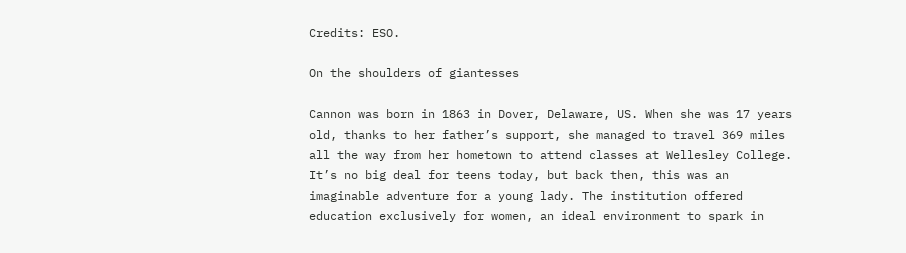Credits: ESO.

On the shoulders of giantesses

Cannon was born in 1863 in Dover, Delaware, US. When she was 17 years old, thanks to her father’s support, she managed to travel 369 miles all the way from her hometown to attend classes at Wellesley College. It’s no big deal for teens today, but back then, this was an imaginable adventure for a young lady. The institution offered education exclusively for women, an ideal environment to spark in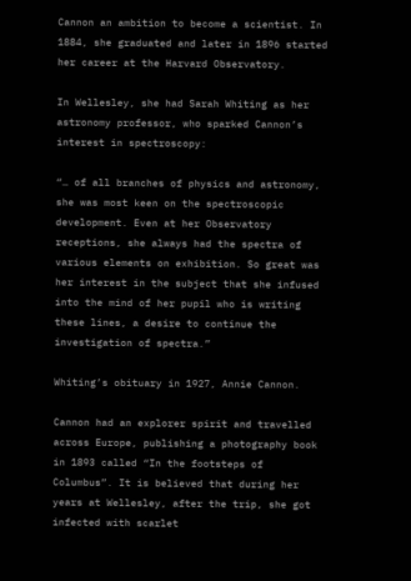Cannon an ambition to become a scientist. In 1884, she graduated and later in 1896 started her career at the Harvard Observatory.

In Wellesley, she had Sarah Whiting as her astronomy professor, who sparked Cannon’s interest in spectroscopy:

“… of all branches of physics and astronomy, she was most keen on the spectroscopic development. Even at her Observatory receptions, she always had the spectra of various elements on exhibition. So great was her interest in the subject that she infused into the mind of her pupil who is writing these lines, a desire to continue the investigation of spectra.”

Whiting’s obituary in 1927, Annie Cannon.

Cannon had an explorer spirit and travelled across Europe, publishing a photography book in 1893 called “In the footsteps of Columbus”. It is believed that during her years at Wellesley, after the trip, she got infected with scarlet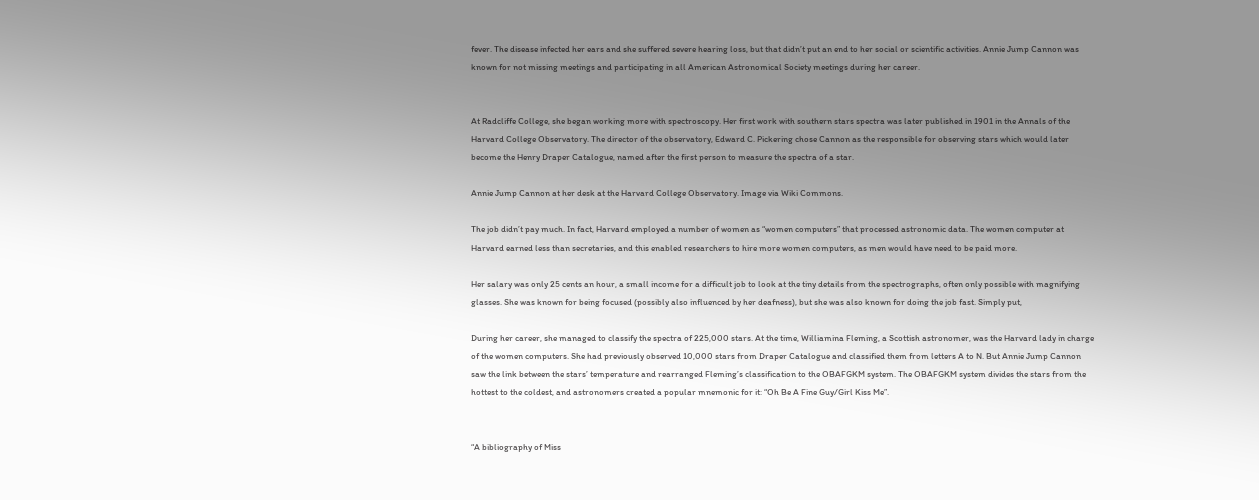fever. The disease infected her ears and she suffered severe hearing loss, but that didn’t put an end to her social or scientific activities. Annie Jump Cannon was known for not missing meetings and participating in all American Astronomical Society meetings during her career.


At Radcliffe College, she began working more with spectroscopy. Her first work with southern stars spectra was later published in 1901 in the Annals of the Harvard College Observatory. The director of the observatory, Edward C. Pickering chose Cannon as the responsible for observing stars which would later become the Henry Draper Catalogue, named after the first person to measure the spectra of a star.

Annie Jump Cannon at her desk at the Harvard College Observatory. Image via Wiki Commons.

The job didn’t pay much. In fact, Harvard employed a number of women as “women computers” that processed astronomic data. The women computer at Harvard earned less than secretaries, and this enabled researchers to hire more women computers, as men would have need to be paid more.

Her salary was only 25 cents an hour, a small income for a difficult job to look at the tiny details from the spectrographs, often only possible with magnifying glasses. She was known for being focused (possibly also influenced by her deafness), but she was also known for doing the job fast. Simply put,

During her career, she managed to classify the spectra of 225,000 stars. At the time, Williamina Fleming, a Scottish astronomer, was the Harvard lady in charge of the women computers. She had previously observed 10,000 stars from Draper Catalogue and classified them from letters A to N. But Annie Jump Cannon saw the link between the stars’ temperature and rearranged Fleming’s classification to the OBAFGKM system. The OBAFGKM system divides the stars from the hottest to the coldest, and astronomers created a popular mnemonic for it: “Oh Be A Fine Guy/Girl Kiss Me”.


“A bibliography of Miss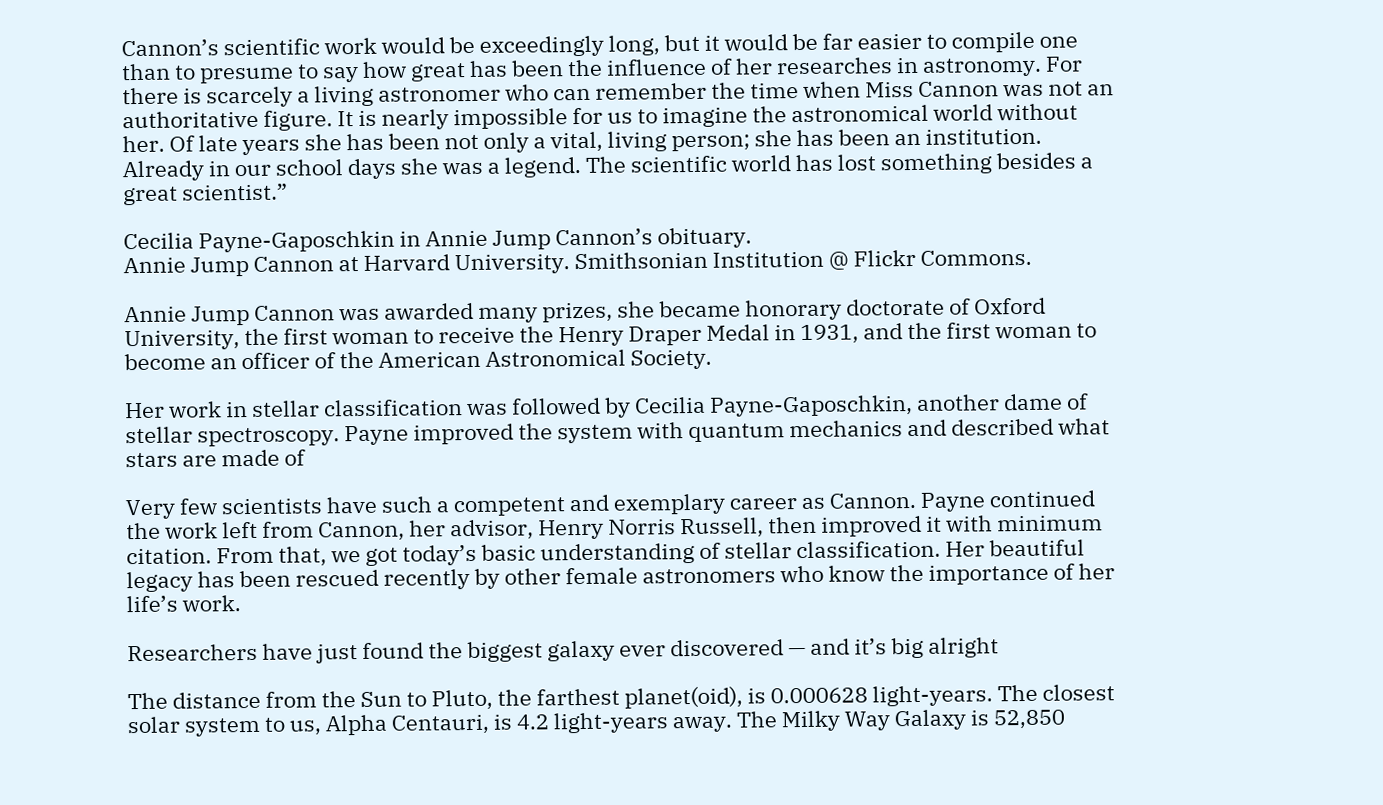Cannon’s scientific work would be exceedingly long, but it would be far easier to compile one than to presume to say how great has been the influence of her researches in astronomy. For there is scarcely a living astronomer who can remember the time when Miss Cannon was not an authoritative figure. It is nearly impossible for us to imagine the astronomical world without her. Of late years she has been not only a vital, living person; she has been an institution. Already in our school days she was a legend. The scientific world has lost something besides a great scientist.”

Cecilia Payne-Gaposchkin in Annie Jump Cannon’s obituary.
Annie Jump Cannon at Harvard University. Smithsonian Institution @ Flickr Commons.

Annie Jump Cannon was awarded many prizes, she became honorary doctorate of Oxford University, the first woman to receive the Henry Draper Medal in 1931, and the first woman to become an officer of the American Astronomical Society.

Her work in stellar classification was followed by Cecilia Payne-Gaposchkin, another dame of stellar spectroscopy. Payne improved the system with quantum mechanics and described what stars are made of

Very few scientists have such a competent and exemplary career as Cannon. Payne continued the work left from Cannon, her advisor, Henry Norris Russell, then improved it with minimum citation. From that, we got today’s basic understanding of stellar classification. Her beautiful legacy has been rescued recently by other female astronomers who know the importance of her life’s work.

Researchers have just found the biggest galaxy ever discovered — and it’s big alright

The distance from the Sun to Pluto, the farthest planet(oid), is 0.000628 light-years. The closest solar system to us, Alpha Centauri, is 4.2 light-years away. The Milky Way Galaxy is 52,850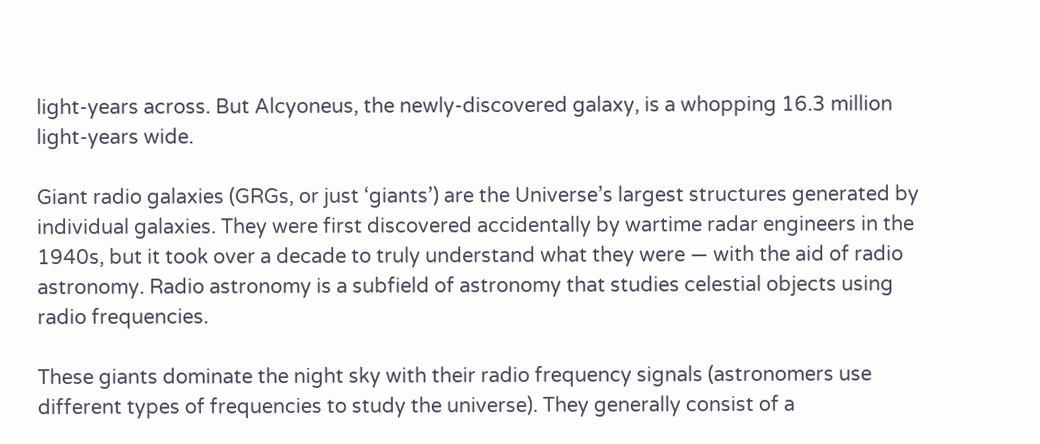light-years across. But Alcyoneus, the newly-discovered galaxy, is a whopping 16.3 million light-years wide.

Giant radio galaxies (GRGs, or just ‘giants’) are the Universe’s largest structures generated by individual galaxies. They were first discovered accidentally by wartime radar engineers in the 1940s, but it took over a decade to truly understand what they were — with the aid of radio astronomy. Radio astronomy is a subfield of astronomy that studies celestial objects using radio frequencies.

These giants dominate the night sky with their radio frequency signals (astronomers use different types of frequencies to study the universe). They generally consist of a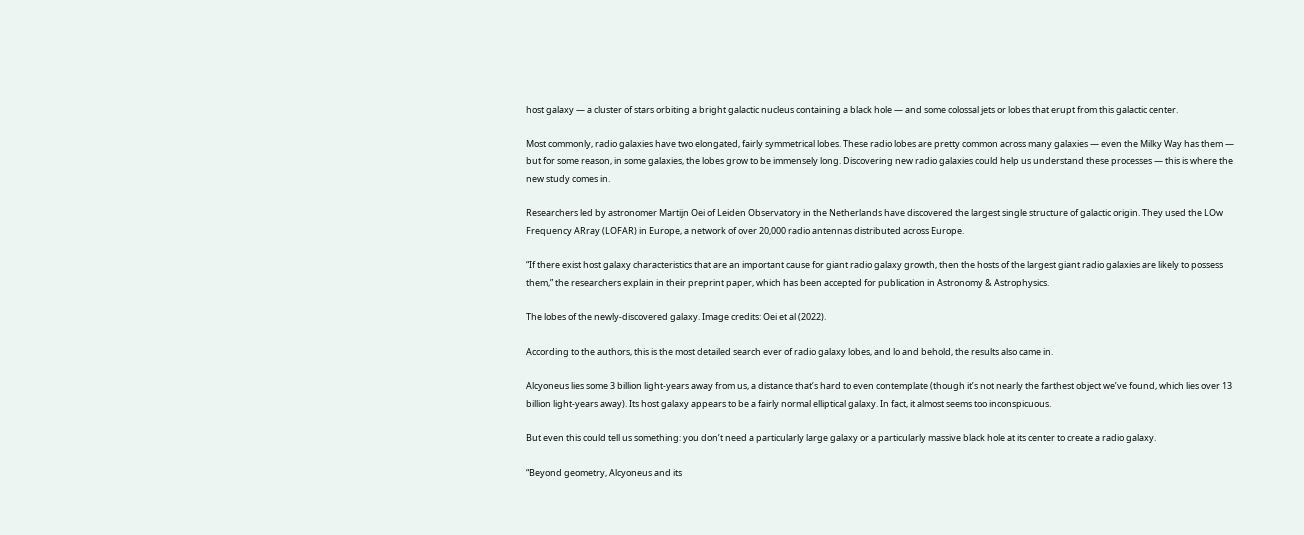host galaxy — a cluster of stars orbiting a bright galactic nucleus containing a black hole — and some colossal jets or lobes that erupt from this galactic center.

Most commonly, radio galaxies have two elongated, fairly symmetrical lobes. These radio lobes are pretty common across many galaxies — even the Milky Way has them — but for some reason, in some galaxies, the lobes grow to be immensely long. Discovering new radio galaxies could help us understand these processes — this is where the new study comes in.

Researchers led by astronomer Martijn Oei of Leiden Observatory in the Netherlands have discovered the largest single structure of galactic origin. They used the LOw Frequency ARray (LOFAR) in Europe, a network of over 20,000 radio antennas distributed across Europe.

“If there exist host galaxy characteristics that are an important cause for giant radio galaxy growth, then the hosts of the largest giant radio galaxies are likely to possess them,” the researchers explain in their preprint paper, which has been accepted for publication in Astronomy & Astrophysics.

The lobes of the newly-discovered galaxy. Image credits: Oei et al (2022).

According to the authors, this is the most detailed search ever of radio galaxy lobes, and lo and behold, the results also came in.

Alcyoneus lies some 3 billion light-years away from us, a distance that’s hard to even contemplate (though it’s not nearly the farthest object we’ve found, which lies over 13 billion light-years away). Its host galaxy appears to be a fairly normal elliptical galaxy. In fact, it almost seems too inconspicuous.

But even this could tell us something: you don’t need a particularly large galaxy or a particularly massive black hole at its center to create a radio galaxy.

“Beyond geometry, Alcyoneus and its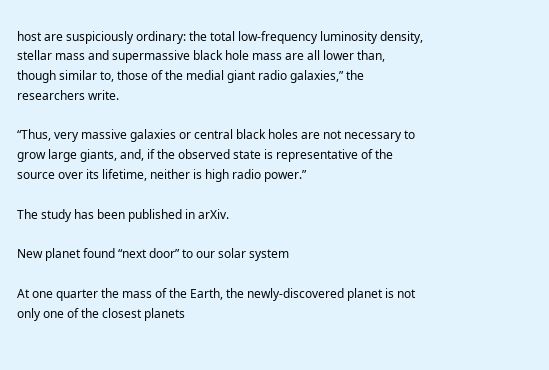host are suspiciously ordinary: the total low-frequency luminosity density, stellar mass and supermassive black hole mass are all lower than, though similar to, those of the medial giant radio galaxies,” the researchers write.

“Thus, very massive galaxies or central black holes are not necessary to grow large giants, and, if the observed state is representative of the source over its lifetime, neither is high radio power.”

The study has been published in arXiv.

New planet found “next door” to our solar system

At one quarter the mass of the Earth, the newly-discovered planet is not only one of the closest planets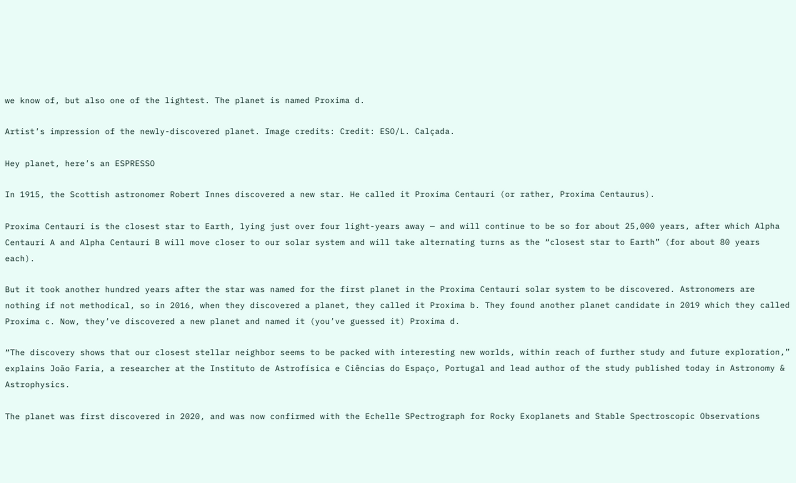we know of, but also one of the lightest. The planet is named Proxima d.

Artist’s impression of the newly-discovered planet. Image credits: Credit: ESO/L. Calçada.

Hey planet, here’s an ESPRESSO

In 1915, the Scottish astronomer Robert Innes discovered a new star. He called it Proxima Centauri (or rather, Proxima Centaurus).

Proxima Centauri is the closest star to Earth, lying just over four light-years away — and will continue to be so for about 25,000 years, after which Alpha Centauri A and Alpha Centauri B will move closer to our solar system and will take alternating turns as the “closest star to Earth” (for about 80 years each).

But it took another hundred years after the star was named for the first planet in the Proxima Centauri solar system to be discovered. Astronomers are nothing if not methodical, so in 2016, when they discovered a planet, they called it Proxima b. They found another planet candidate in 2019 which they called Proxima c. Now, they’ve discovered a new planet and named it (you’ve guessed it) Proxima d.

“The discovery shows that our closest stellar neighbor seems to be packed with interesting new worlds, within reach of further study and future exploration,” explains João Faria, a researcher at the Instituto de Astrofísica e Ciências do Espaço, Portugal and lead author of the study published today in Astronomy & Astrophysics.

The planet was first discovered in 2020, and was now confirmed with the Echelle SPectrograph for Rocky Exoplanets and Stable Spectroscopic Observations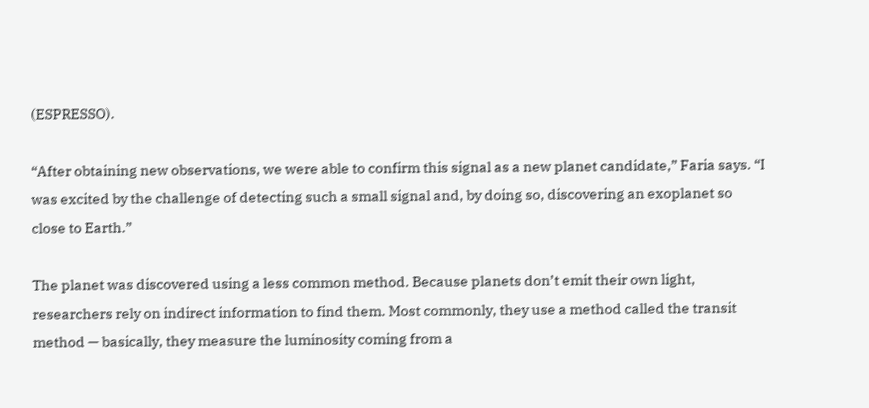(ESPRESSO).

“After obtaining new observations, we were able to confirm this signal as a new planet candidate,” Faria says. “I was excited by the challenge of detecting such a small signal and, by doing so, discovering an exoplanet so close to Earth.”

The planet was discovered using a less common method. Because planets don’t emit their own light, researchers rely on indirect information to find them. Most commonly, they use a method called the transit method — basically, they measure the luminosity coming from a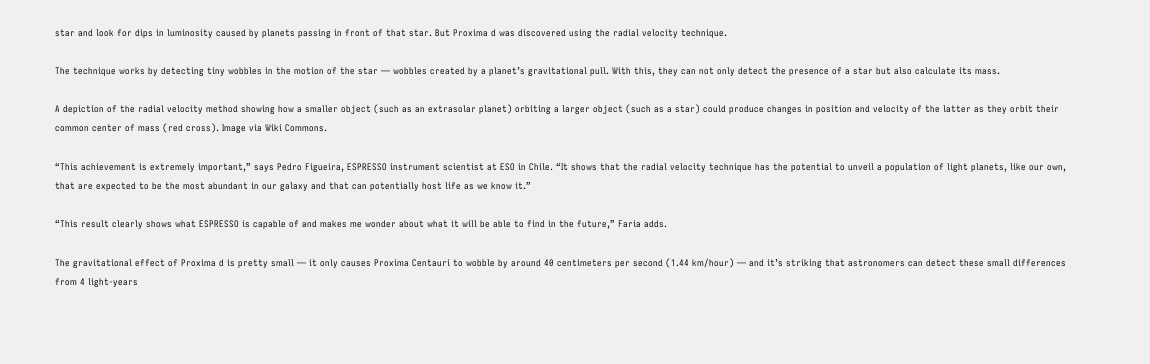star and look for dips in luminosity caused by planets passing in front of that star. But Proxima d was discovered using the radial velocity technique.

The technique works by detecting tiny wobbles in the motion of the star — wobbles created by a planet’s gravitational pull. With this, they can not only detect the presence of a star but also calculate its mass.

A depiction of the radial velocity method showing how a smaller object (such as an extrasolar planet) orbiting a larger object (such as a star) could produce changes in position and velocity of the latter as they orbit their common center of mass (red cross). Image via Wiki Commons.

“This achievement is extremely important,” says Pedro Figueira, ESPRESSO instrument scientist at ESO in Chile. “It shows that the radial velocity technique has the potential to unveil a population of light planets, like our own, that are expected to be the most abundant in our galaxy and that can potentially host life as we know it.”

“This result clearly shows what ESPRESSO is capable of and makes me wonder about what it will be able to find in the future,” Faria adds.

The gravitational effect of Proxima d is pretty small — it only causes Proxima Centauri to wobble by around 40 centimeters per second (1.44 km/hour) — and it’s striking that astronomers can detect these small differences from 4 light-years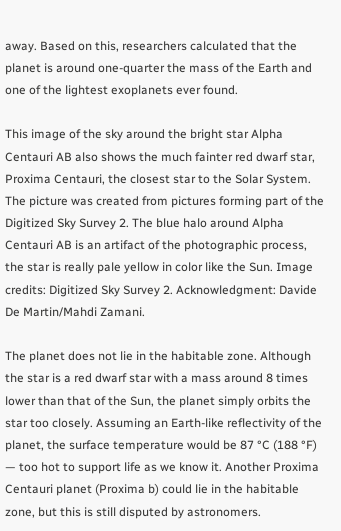away. Based on this, researchers calculated that the planet is around one-quarter the mass of the Earth and one of the lightest exoplanets ever found.

This image of the sky around the bright star Alpha Centauri AB also shows the much fainter red dwarf star, Proxima Centauri, the closest star to the Solar System. The picture was created from pictures forming part of the Digitized Sky Survey 2. The blue halo around Alpha Centauri AB is an artifact of the photographic process, the star is really pale yellow in color like the Sun. Image credits: Digitized Sky Survey 2. Acknowledgment: Davide De Martin/Mahdi Zamani.

The planet does not lie in the habitable zone. Although the star is a red dwarf star with a mass around 8 times lower than that of the Sun, the planet simply orbits the star too closely. Assuming an Earth-like reflectivity of the planet, the surface temperature would be 87 °C (188 °F) — too hot to support life as we know it. Another Proxima Centauri planet (Proxima b) could lie in the habitable zone, but this is still disputed by astronomers.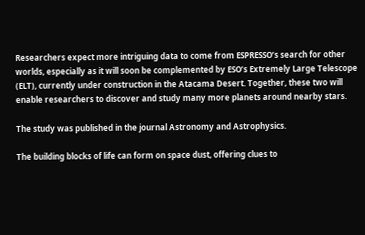Researchers expect more intriguing data to come from ESPRESSO’s search for other worlds, especially as it will soon be complemented by ESO’s Extremely Large Telescope (ELT), currently under construction in the Atacama Desert. Together, these two will enable researchers to discover and study many more planets around nearby stars.

The study was published in the journal Astronomy and Astrophysics.

The building blocks of life can form on space dust, offering clues to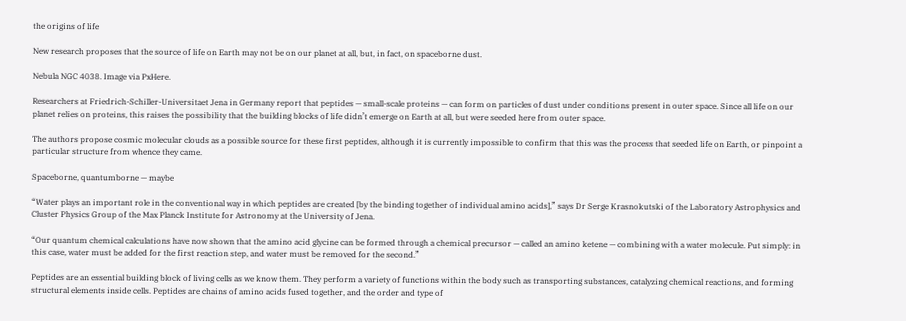the origins of life

New research proposes that the source of life on Earth may not be on our planet at all, but, in fact, on spaceborne dust.

Nebula NGC 4038. Image via PxHere.

Researchers at Friedrich-Schiller-Universitaet Jena in Germany report that peptides — small-scale proteins — can form on particles of dust under conditions present in outer space. Since all life on our planet relies on proteins, this raises the possibility that the building blocks of life didn’t emerge on Earth at all, but were seeded here from outer space.

The authors propose cosmic molecular clouds as a possible source for these first peptides, although it is currently impossible to confirm that this was the process that seeded life on Earth, or pinpoint a particular structure from whence they came.

Spaceborne, quantumborne — maybe

“Water plays an important role in the conventional way in which peptides are created [by the binding together of individual amino acids],” says Dr Serge Krasnokutski of the Laboratory Astrophysics and Cluster Physics Group of the Max Planck Institute for Astronomy at the University of Jena.

“Our quantum chemical calculations have now shown that the amino acid glycine can be formed through a chemical precursor — called an amino ketene — combining with a water molecule. Put simply: in this case, water must be added for the first reaction step, and water must be removed for the second.”

Peptides are an essential building block of living cells as we know them. They perform a variety of functions within the body such as transporting substances, catalyzing chemical reactions, and forming structural elements inside cells. Peptides are chains of amino acids fused together, and the order and type of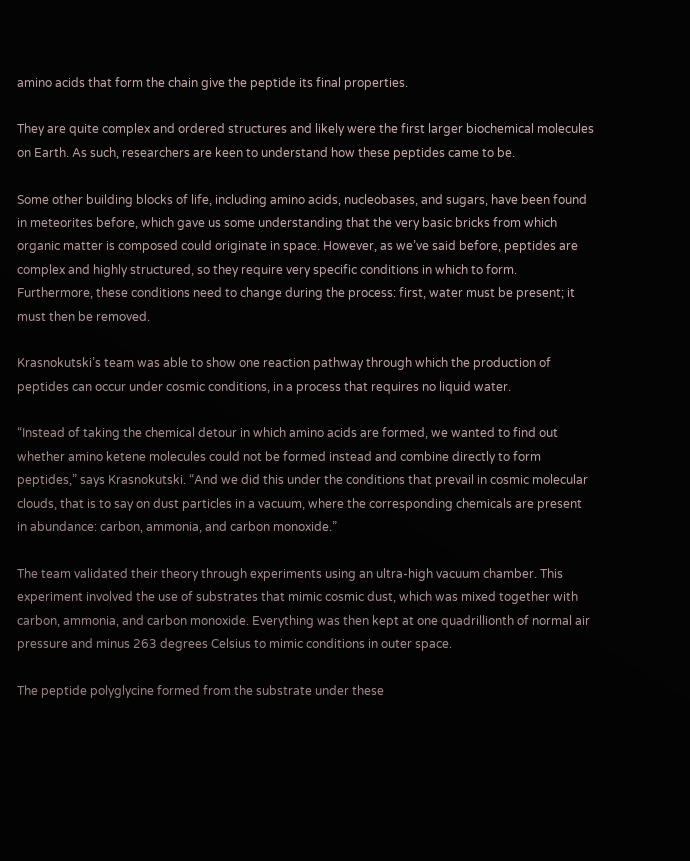amino acids that form the chain give the peptide its final properties.

They are quite complex and ordered structures and likely were the first larger biochemical molecules on Earth. As such, researchers are keen to understand how these peptides came to be.

Some other building blocks of life, including amino acids, nucleobases, and sugars, have been found in meteorites before, which gave us some understanding that the very basic bricks from which organic matter is composed could originate in space. However, as we’ve said before, peptides are complex and highly structured, so they require very specific conditions in which to form. Furthermore, these conditions need to change during the process: first, water must be present; it must then be removed.

Krasnokutski’s team was able to show one reaction pathway through which the production of peptides can occur under cosmic conditions, in a process that requires no liquid water.

“Instead of taking the chemical detour in which amino acids are formed, we wanted to find out whether amino ketene molecules could not be formed instead and combine directly to form peptides,” says Krasnokutski. “And we did this under the conditions that prevail in cosmic molecular clouds, that is to say on dust particles in a vacuum, where the corresponding chemicals are present in abundance: carbon, ammonia, and carbon monoxide.”

The team validated their theory through experiments using an ultra-high vacuum chamber. This experiment involved the use of substrates that mimic cosmic dust, which was mixed together with carbon, ammonia, and carbon monoxide. Everything was then kept at one quadrillionth of normal air pressure and minus 263 degrees Celsius to mimic conditions in outer space.

The peptide polyglycine formed from the substrate under these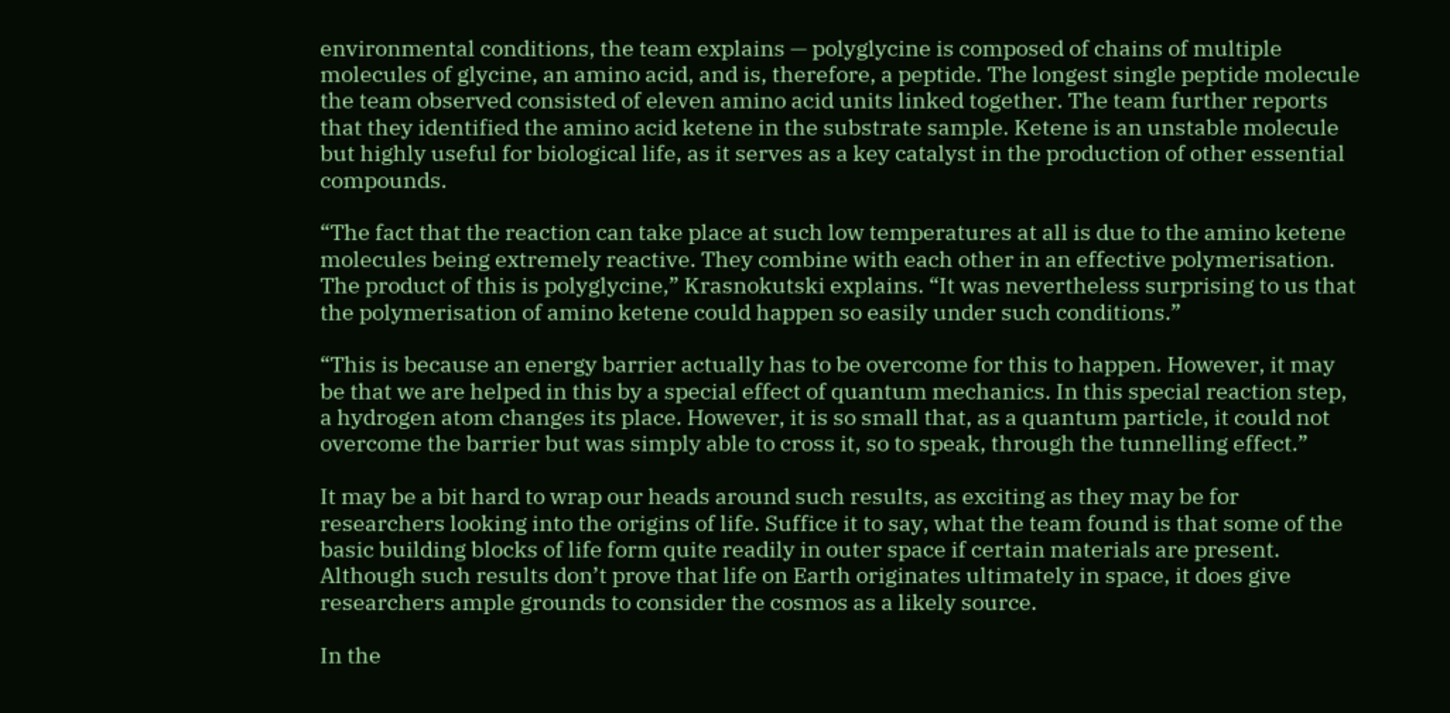environmental conditions, the team explains — polyglycine is composed of chains of multiple molecules of glycine, an amino acid, and is, therefore, a peptide. The longest single peptide molecule the team observed consisted of eleven amino acid units linked together. The team further reports that they identified the amino acid ketene in the substrate sample. Ketene is an unstable molecule but highly useful for biological life, as it serves as a key catalyst in the production of other essential compounds.

“The fact that the reaction can take place at such low temperatures at all is due to the amino ketene molecules being extremely reactive. They combine with each other in an effective polymerisation. The product of this is polyglycine,” Krasnokutski explains. “It was nevertheless surprising to us that the polymerisation of amino ketene could happen so easily under such conditions.”

“This is because an energy barrier actually has to be overcome for this to happen. However, it may be that we are helped in this by a special effect of quantum mechanics. In this special reaction step, a hydrogen atom changes its place. However, it is so small that, as a quantum particle, it could not overcome the barrier but was simply able to cross it, so to speak, through the tunnelling effect.”

It may be a bit hard to wrap our heads around such results, as exciting as they may be for researchers looking into the origins of life. Suffice it to say, what the team found is that some of the basic building blocks of life form quite readily in outer space if certain materials are present. Although such results don’t prove that life on Earth originates ultimately in space, it does give researchers ample grounds to consider the cosmos as a likely source.

In the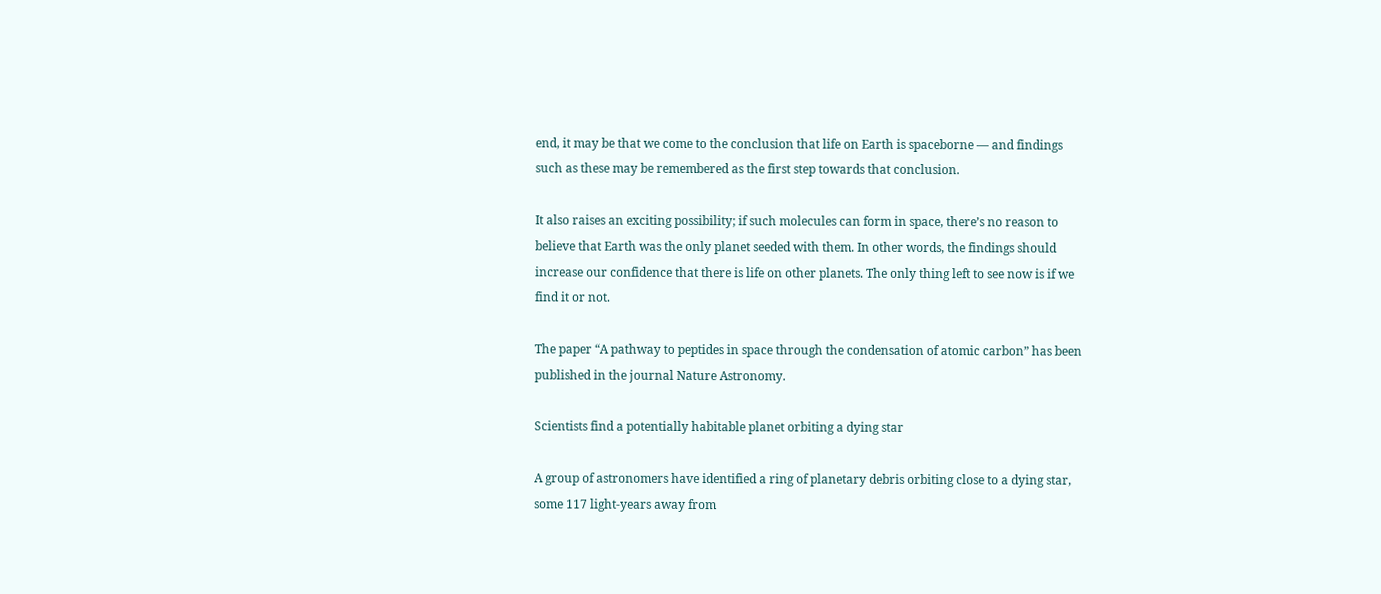end, it may be that we come to the conclusion that life on Earth is spaceborne — and findings such as these may be remembered as the first step towards that conclusion.

It also raises an exciting possibility; if such molecules can form in space, there’s no reason to believe that Earth was the only planet seeded with them. In other words, the findings should increase our confidence that there is life on other planets. The only thing left to see now is if we find it or not.

The paper “A pathway to peptides in space through the condensation of atomic carbon” has been published in the journal Nature Astronomy.

Scientists find a potentially habitable planet orbiting a dying star

A group of astronomers have identified a ring of planetary debris orbiting close to a dying star, some 117 light-years away from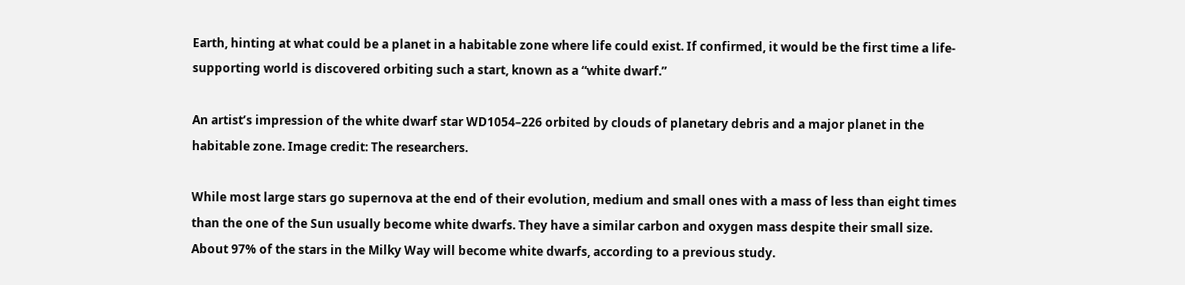Earth, hinting at what could be a planet in a habitable zone where life could exist. If confirmed, it would be the first time a life-supporting world is discovered orbiting such a start, known as a “white dwarf.”

An artist’s impression of the white dwarf star WD1054–226 orbited by clouds of planetary debris and a major planet in the habitable zone. Image credit: The researchers.

While most large stars go supernova at the end of their evolution, medium and small ones with a mass of less than eight times than the one of the Sun usually become white dwarfs. They have a similar carbon and oxygen mass despite their small size. About 97% of the stars in the Milky Way will become white dwarfs, according to a previous study.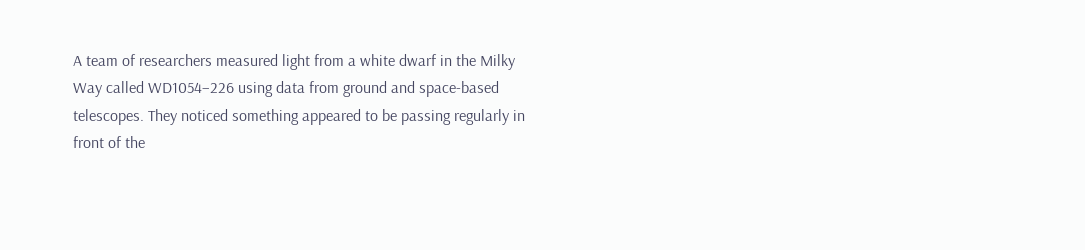A team of researchers measured light from a white dwarf in the Milky Way called WD1054–226 using data from ground and space-based telescopes. They noticed something appeared to be passing regularly in front of the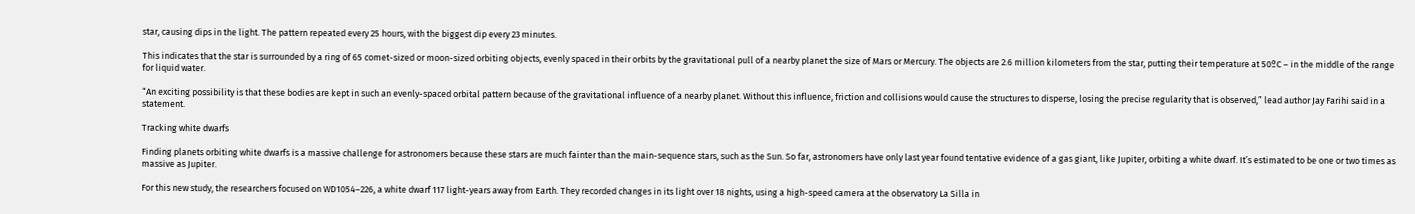star, causing dips in the light. The pattern repeated every 25 hours, with the biggest dip every 23 minutes.

This indicates that the star is surrounded by a ring of 65 comet-sized or moon-sized orbiting objects, evenly spaced in their orbits by the gravitational pull of a nearby planet the size of Mars or Mercury. The objects are 2.6 million kilometers from the star, putting their temperature at 50ºC – in the middle of the range for liquid water.

“An exciting possibility is that these bodies are kept in such an evenly-spaced orbital pattern because of the gravitational influence of a nearby planet. Without this influence, friction and collisions would cause the structures to disperse, losing the precise regularity that is observed,” lead author Jay Farihi said in a statement.

Tracking white dwarfs

Finding planets orbiting white dwarfs is a massive challenge for astronomers because these stars are much fainter than the main-sequence stars, such as the Sun. So far, astronomers have only last year found tentative evidence of a gas giant, like Jupiter, orbiting a white dwarf. It’s estimated to be one or two times as massive as Jupiter.

For this new study, the researchers focused on WD1054–226, a white dwarf 117 light-years away from Earth. They recorded changes in its light over 18 nights, using a high-speed camera at the observatory La Silla in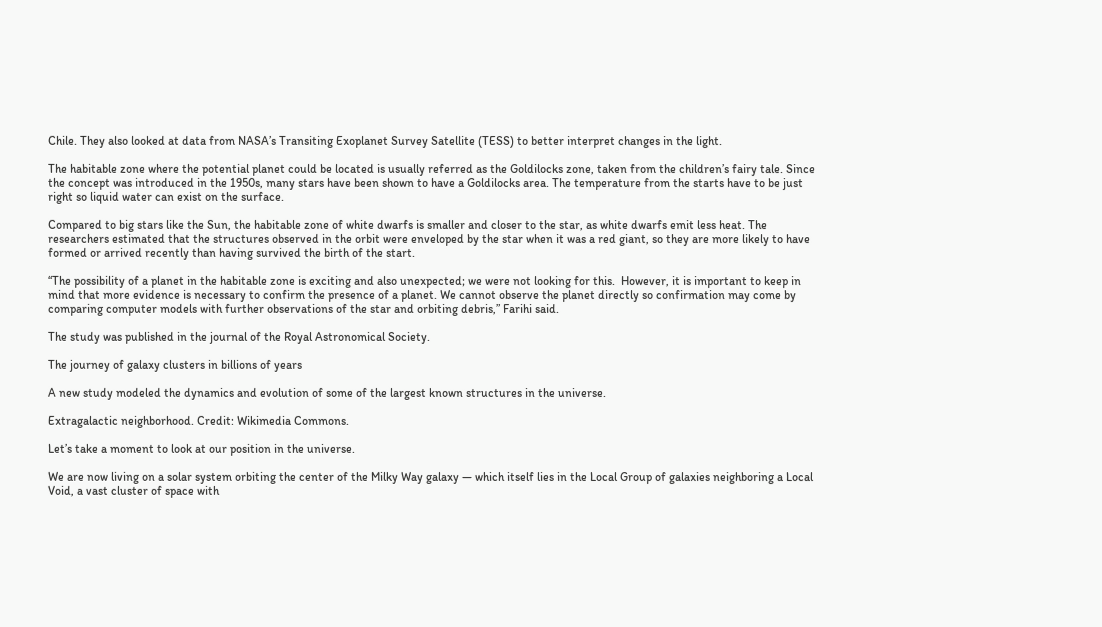Chile. They also looked at data from NASA’s Transiting Exoplanet Survey Satellite (TESS) to better interpret changes in the light.

The habitable zone where the potential planet could be located is usually referred as the Goldilocks zone, taken from the children’s fairy tale. Since the concept was introduced in the 1950s, many stars have been shown to have a Goldilocks area. The temperature from the starts have to be just right so liquid water can exist on the surface.

Compared to big stars like the Sun, the habitable zone of white dwarfs is smaller and closer to the star, as white dwarfs emit less heat. The researchers estimated that the structures observed in the orbit were enveloped by the star when it was a red giant, so they are more likely to have formed or arrived recently than having survived the birth of the start.

“The possibility of a planet in the habitable zone is exciting and also unexpected; we were not looking for this.  However, it is important to keep in mind that more evidence is necessary to confirm the presence of a planet. We cannot observe the planet directly so confirmation may come by comparing computer models with further observations of the star and orbiting debris,” Farihi said.

The study was published in the journal of the Royal Astronomical Society.

The journey of galaxy clusters in billions of years

A new study modeled the dynamics and evolution of some of the largest known structures in the universe.

Extragalactic neighborhood. Credit: Wikimedia Commons.

Let’s take a moment to look at our position in the universe.

We are now living on a solar system orbiting the center of the Milky Way galaxy — which itself lies in the Local Group of galaxies neighboring a Local Void, a vast cluster of space with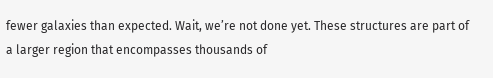fewer galaxies than expected. Wait, we’re not done yet. These structures are part of a larger region that encompasses thousands of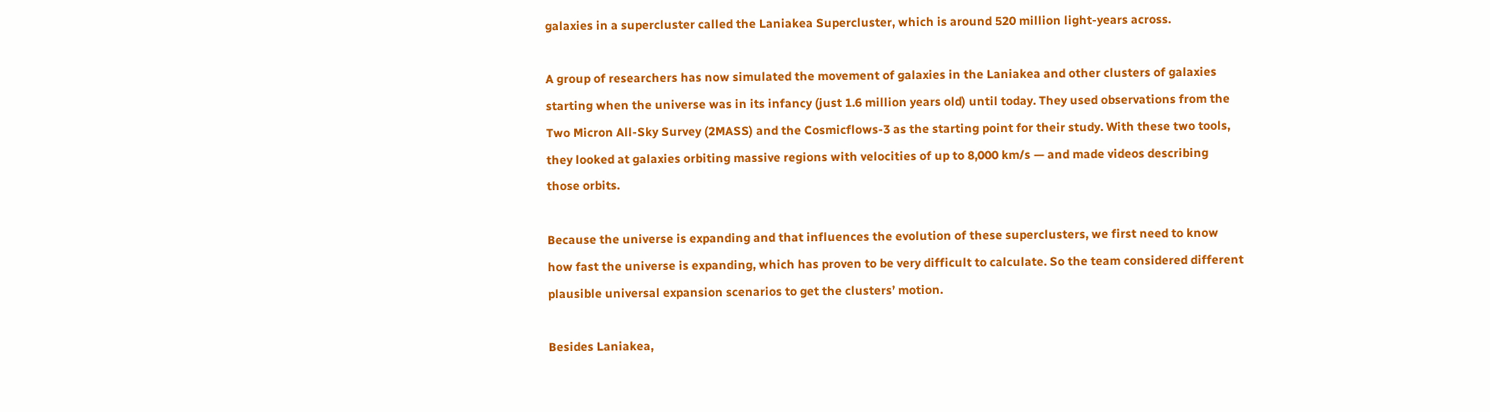galaxies in a supercluster called the Laniakea Supercluster, which is around 520 million light-years across.

A group of researchers has now simulated the movement of galaxies in the Laniakea and other clusters of galaxies starting when the universe was in its infancy (just 1.6 million years old) until today. They used observations from the Two Micron All-Sky Survey (2MASS) and the Cosmicflows-3 as the starting point for their study. With these two tools, they looked at galaxies orbiting massive regions with velocities of up to 8,000 km/s — and made videos describing those orbits.

Because the universe is expanding and that influences the evolution of these superclusters, we first need to know how fast the universe is expanding, which has proven to be very difficult to calculate. So the team considered different plausible universal expansion scenarios to get the clusters’ motion.

Besides Laniakea,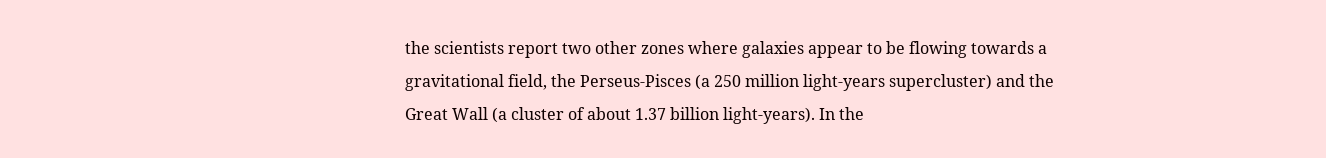the scientists report two other zones where galaxies appear to be flowing towards a gravitational field, the Perseus-Pisces (a 250 million light-years supercluster) and the Great Wall (a cluster of about 1.37 billion light-years). In the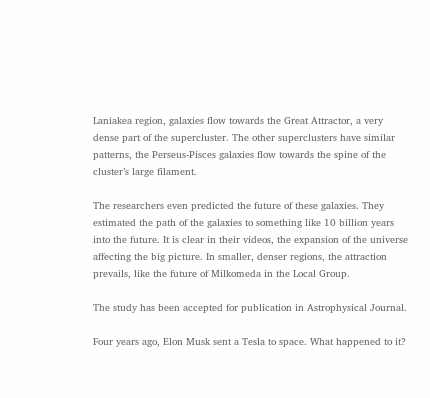Laniakea region, galaxies flow towards the Great Attractor, a very dense part of the supercluster. The other superclusters have similar patterns, the Perseus-Pisces galaxies flow towards the spine of the cluster’s large filament.

The researchers even predicted the future of these galaxies. They estimated the path of the galaxies to something like 10 billion years into the future. It is clear in their videos, the expansion of the universe affecting the big picture. In smaller, denser regions, the attraction prevails, like the future of Milkomeda in the Local Group.

The study has been accepted for publication in Astrophysical Journal.

Four years ago, Elon Musk sent a Tesla to space. What happened to it?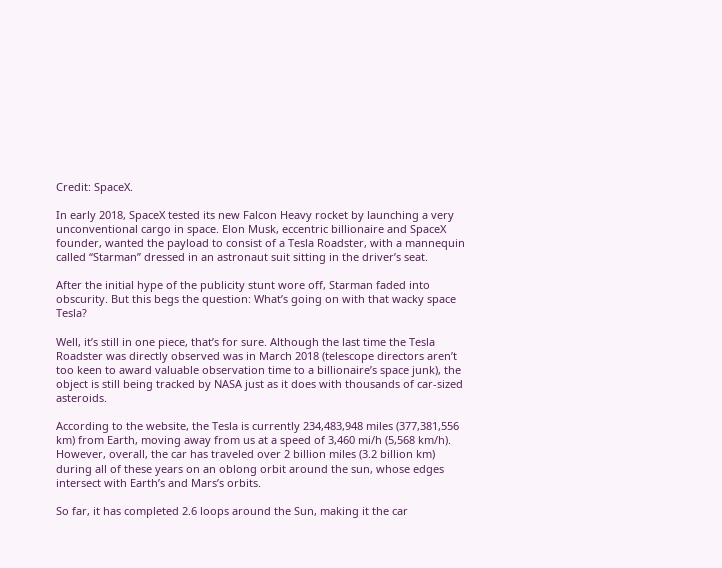Credit: SpaceX.

In early 2018, SpaceX tested its new Falcon Heavy rocket by launching a very unconventional cargo in space. Elon Musk, eccentric billionaire and SpaceX founder, wanted the payload to consist of a Tesla Roadster, with a mannequin called “Starman” dressed in an astronaut suit sitting in the driver’s seat.

After the initial hype of the publicity stunt wore off, Starman faded into obscurity. But this begs the question: What’s going on with that wacky space Tesla?

Well, it’s still in one piece, that’s for sure. Although the last time the Tesla Roadster was directly observed was in March 2018 (telescope directors aren’t too keen to award valuable observation time to a billionaire’s space junk), the object is still being tracked by NASA just as it does with thousands of car-sized asteroids.

According to the website, the Tesla is currently 234,483,948 miles (377,381,556 km) from Earth, moving away from us at a speed of 3,460 mi/h (5,568 km/h). However, overall, the car has traveled over 2 billion miles (3.2 billion km) during all of these years on an oblong orbit around the sun, whose edges intersect with Earth’s and Mars’s orbits.

So far, it has completed 2.6 loops around the Sun, making it the car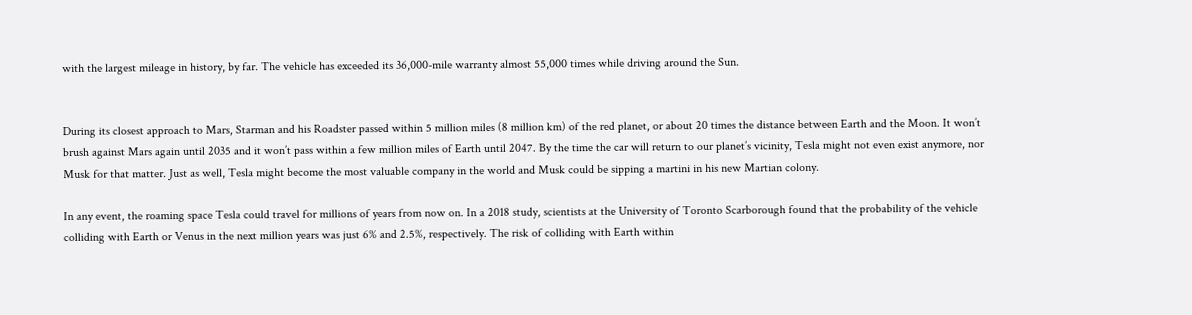with the largest mileage in history, by far. The vehicle has exceeded its 36,000-mile warranty almost 55,000 times while driving around the Sun.


During its closest approach to Mars, Starman and his Roadster passed within 5 million miles (8 million km) of the red planet, or about 20 times the distance between Earth and the Moon. It won’t brush against Mars again until 2035 and it won’t pass within a few million miles of Earth until 2047. By the time the car will return to our planet’s vicinity, Tesla might not even exist anymore, nor Musk for that matter. Just as well, Tesla might become the most valuable company in the world and Musk could be sipping a martini in his new Martian colony.

In any event, the roaming space Tesla could travel for millions of years from now on. In a 2018 study, scientists at the University of Toronto Scarborough found that the probability of the vehicle colliding with Earth or Venus in the next million years was just 6% and 2.5%, respectively. The risk of colliding with Earth within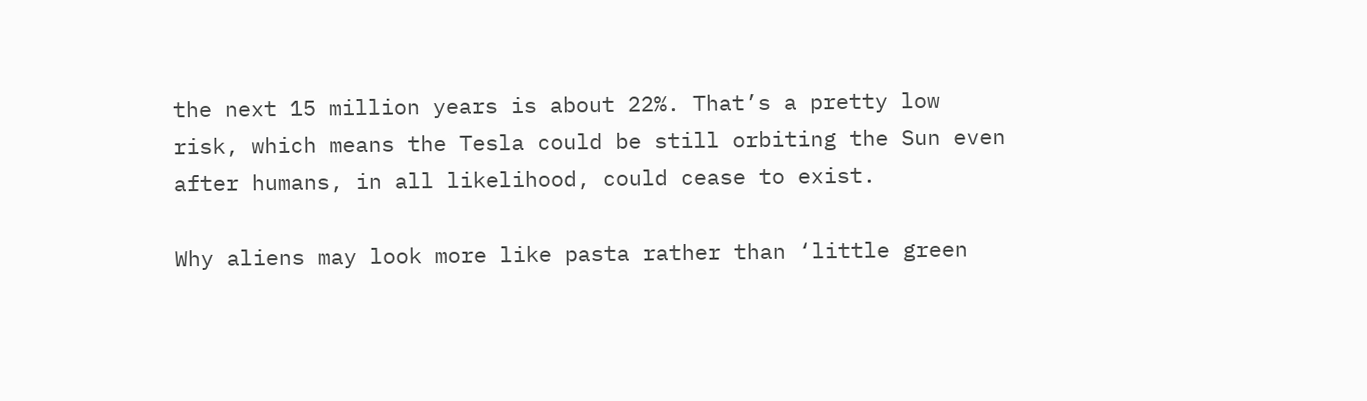the next 15 million years is about 22%. That’s a pretty low risk, which means the Tesla could be still orbiting the Sun even after humans, in all likelihood, could cease to exist.

Why aliens may look more like pasta rather than ‘little green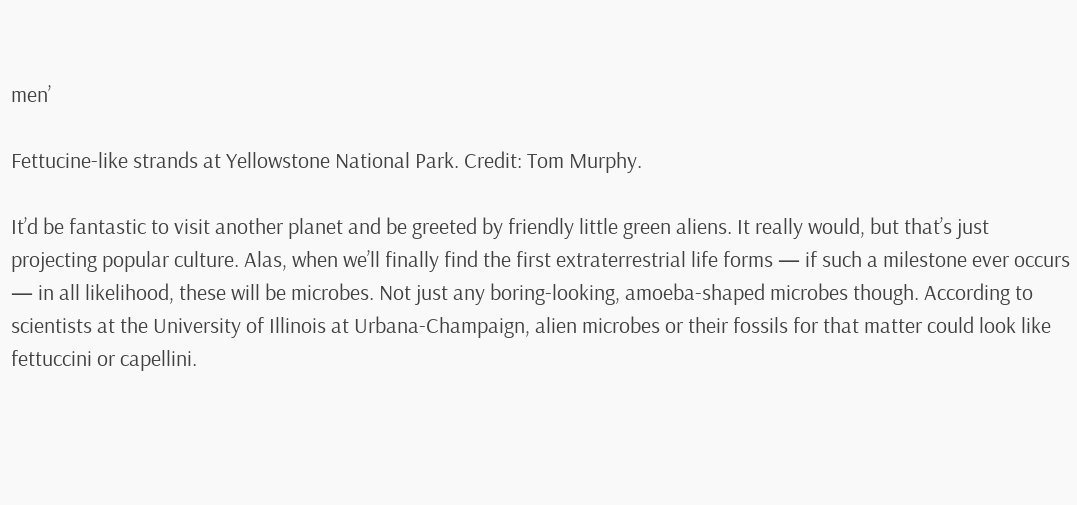men’

Fettucine-like strands at Yellowstone National Park. Credit: Tom Murphy.

It’d be fantastic to visit another planet and be greeted by friendly little green aliens. It really would, but that’s just projecting popular culture. Alas, when we’ll finally find the first extraterrestrial life forms — if such a milestone ever occurs — in all likelihood, these will be microbes. Not just any boring-looking, amoeba-shaped microbes though. According to scientists at the University of Illinois at Urbana-Champaign, alien microbes or their fossils for that matter could look like fettuccini or capellini.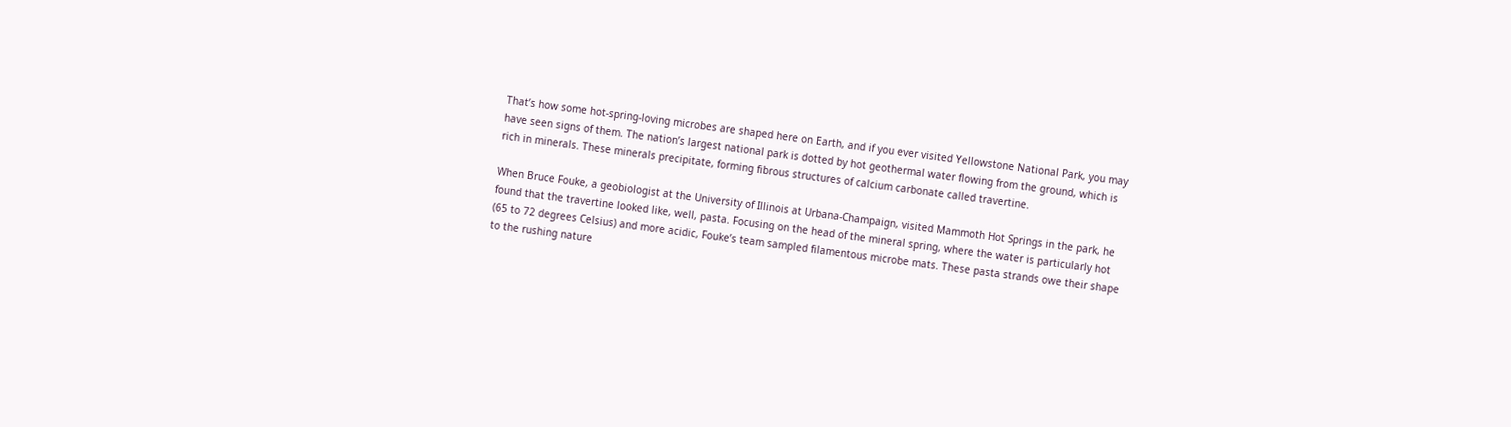That’s how some hot-spring-loving microbes are shaped here on Earth, and if you ever visited Yellowstone National Park, you may have seen signs of them. The nation’s largest national park is dotted by hot geothermal water flowing from the ground, which is rich in minerals. These minerals precipitate, forming fibrous structures of calcium carbonate called travertine.

When Bruce Fouke, a geobiologist at the University of Illinois at Urbana-Champaign, visited Mammoth Hot Springs in the park, he found that the travertine looked like, well, pasta. Focusing on the head of the mineral spring, where the water is particularly hot (65 to 72 degrees Celsius) and more acidic, Fouke’s team sampled filamentous microbe mats. These pasta strands owe their shape to the rushing nature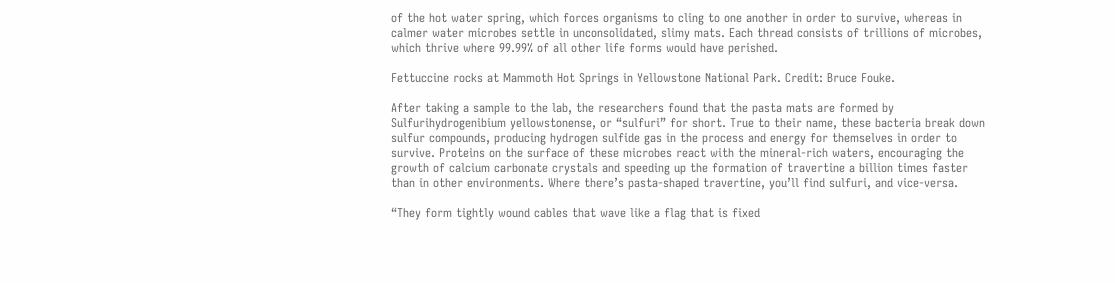of the hot water spring, which forces organisms to cling to one another in order to survive, whereas in calmer water microbes settle in unconsolidated, slimy mats. Each thread consists of trillions of microbes, which thrive where 99.99% of all other life forms would have perished.

Fettuccine rocks at Mammoth Hot Springs in Yellowstone National Park. Credit: Bruce Fouke.

After taking a sample to the lab, the researchers found that the pasta mats are formed by Sulfurihydrogenibium yellowstonense, or “sulfuri” for short. True to their name, these bacteria break down sulfur compounds, producing hydrogen sulfide gas in the process and energy for themselves in order to survive. Proteins on the surface of these microbes react with the mineral-rich waters, encouraging the growth of calcium carbonate crystals and speeding up the formation of travertine a billion times faster than in other environments. Where there’s pasta-shaped travertine, you’ll find sulfuri, and vice-versa.

“They form tightly wound cables that wave like a flag that is fixed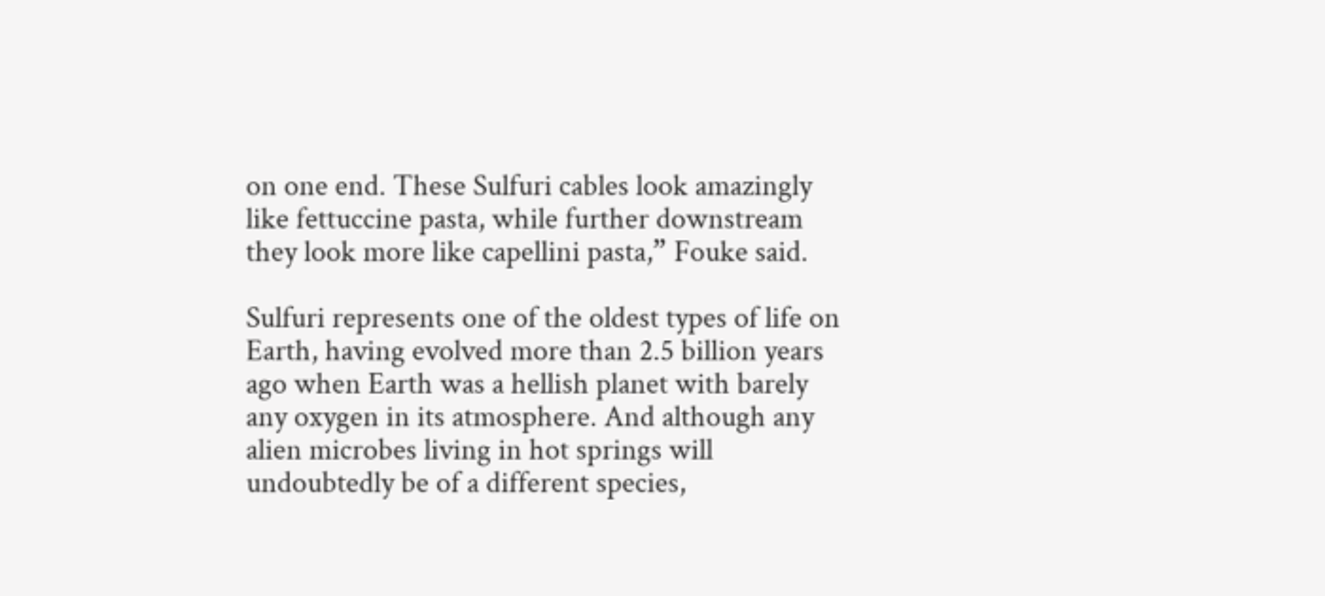on one end. These Sulfuri cables look amazingly like fettuccine pasta, while further downstream they look more like capellini pasta,” Fouke said.

Sulfuri represents one of the oldest types of life on Earth, having evolved more than 2.5 billion years ago when Earth was a hellish planet with barely any oxygen in its atmosphere. And although any alien microbes living in hot springs will undoubtedly be of a different species,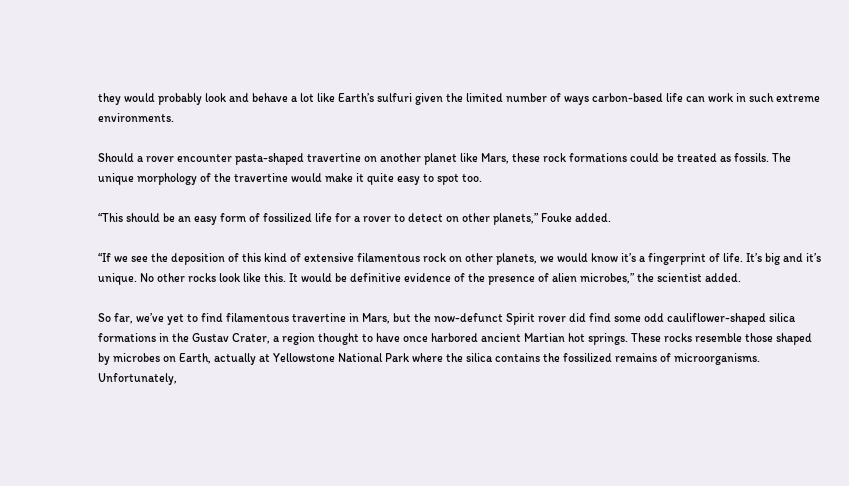they would probably look and behave a lot like Earth’s sulfuri given the limited number of ways carbon-based life can work in such extreme environments.

Should a rover encounter pasta-shaped travertine on another planet like Mars, these rock formations could be treated as fossils. The unique morphology of the travertine would make it quite easy to spot too.

“This should be an easy form of fossilized life for a rover to detect on other planets,” Fouke added.

“If we see the deposition of this kind of extensive filamentous rock on other planets, we would know it’s a fingerprint of life. It’s big and it’s unique. No other rocks look like this. It would be definitive evidence of the presence of alien microbes,” the scientist added.

So far, we’ve yet to find filamentous travertine in Mars, but the now-defunct Spirit rover did find some odd cauliflower-shaped silica formations in the Gustav Crater, a region thought to have once harbored ancient Martian hot springs. These rocks resemble those shaped by microbes on Earth, actually at Yellowstone National Park where the silica contains the fossilized remains of microorganisms. Unfortunately,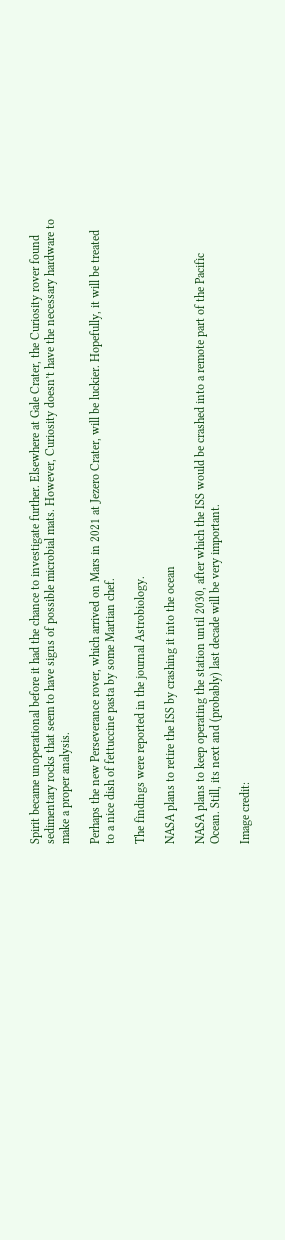Spirit became unoperational before it had the chance to investigate further. Elsewhere at Gale Crater, the Curiosity rover found sedimentary rocks that seem to have signs of possible microbial mats. However, Curiosity doesn’t have the necessary hardware to make a proper analysis.

Perhaps the new Perseverance rover, which arrived on Mars in 2021 at Jezero Crater, will be luckier. Hopefully, it will be treated to a nice dish of fettuccine pasta by some Martian chef.

The findings were reported in the journal Astrobiology.

NASA plans to retire the ISS by crashing it into the ocean

NASA plans to keep operating the station until 2030, after which the ISS would be crashed into a remote part of the Pacific Ocean. Still, its next and (probably) last decade will be very important.

Image credit: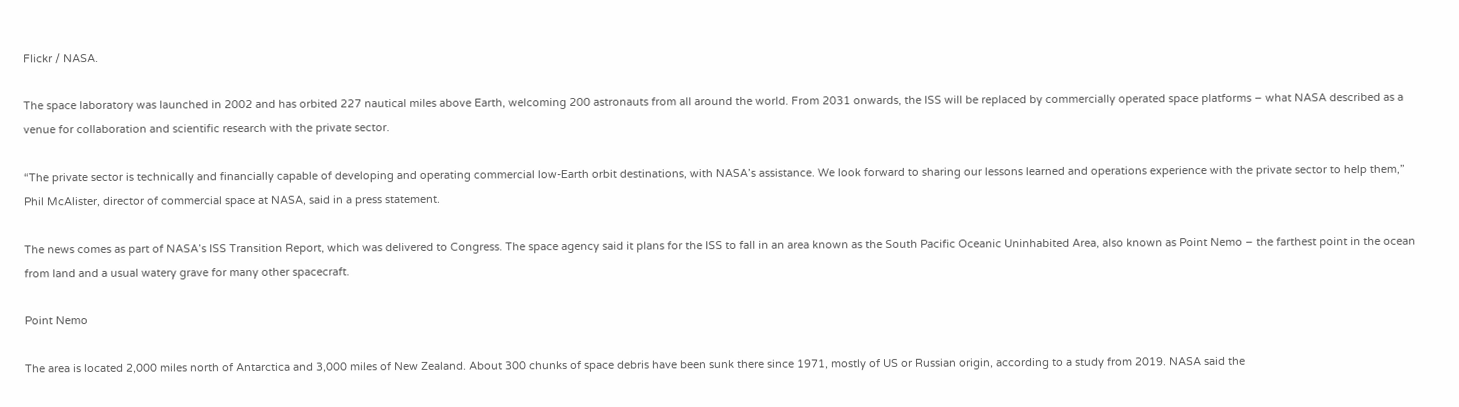Flickr / NASA.

The space laboratory was launched in 2002 and has orbited 227 nautical miles above Earth, welcoming 200 astronauts from all around the world. From 2031 onwards, the ISS will be replaced by commercially operated space platforms – what NASA described as a venue for collaboration and scientific research with the private sector.

“The private sector is technically and financially capable of developing and operating commercial low-Earth orbit destinations, with NASA’s assistance. We look forward to sharing our lessons learned and operations experience with the private sector to help them,” Phil McAlister, director of commercial space at NASA, said in a press statement.

The news comes as part of NASA’s ISS Transition Report, which was delivered to Congress. The space agency said it plans for the ISS to fall in an area known as the South Pacific Oceanic Uninhabited Area, also known as Point Nemo – the farthest point in the ocean from land and a usual watery grave for many other spacecraft.

Point Nemo

The area is located 2,000 miles north of Antarctica and 3,000 miles of New Zealand. About 300 chunks of space debris have been sunk there since 1971, mostly of US or Russian origin, according to a study from 2019. NASA said the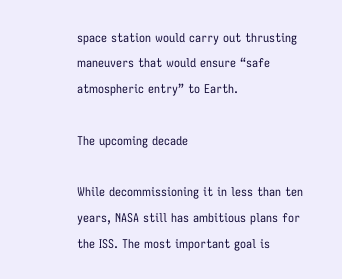space station would carry out thrusting maneuvers that would ensure “safe atmospheric entry” to Earth.

The upcoming decade

While decommissioning it in less than ten years, NASA still has ambitious plans for the ISS. The most important goal is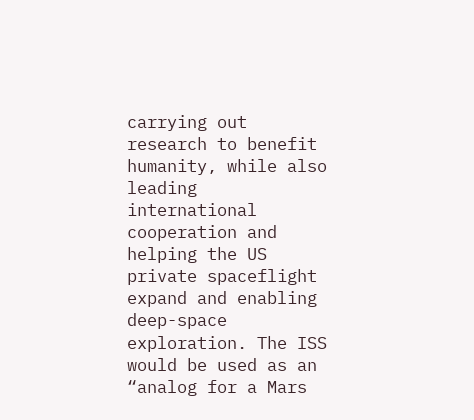carrying out research to benefit humanity, while also leading international cooperation and helping the US private spaceflight expand and enabling deep-space exploration. The ISS would be used as an “analog for a Mars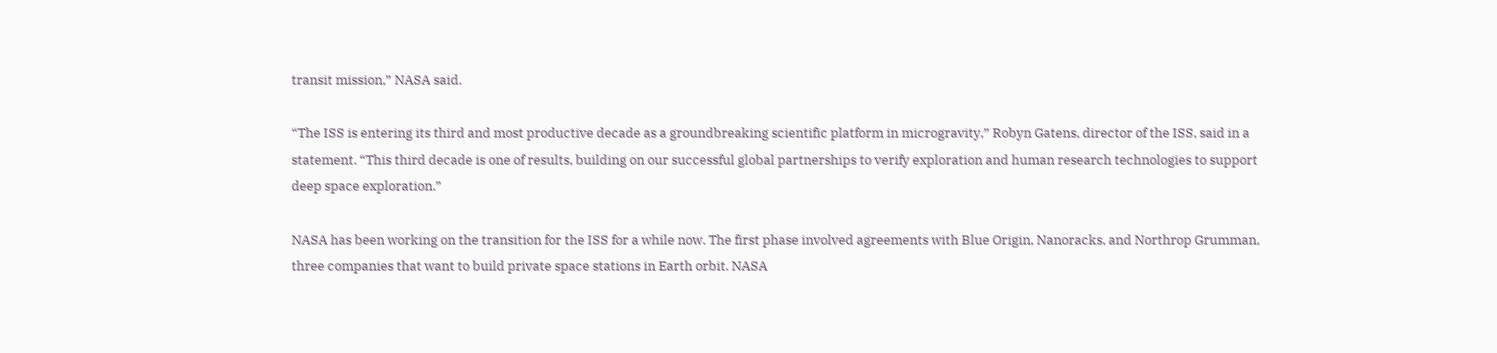transit mission,” NASA said.

“The ISS is entering its third and most productive decade as a groundbreaking scientific platform in microgravity,” Robyn Gatens, director of the ISS, said in a statement. “This third decade is one of results, building on our successful global partnerships to verify exploration and human research technologies to support deep space exploration.”

NASA has been working on the transition for the ISS for a while now. The first phase involved agreements with Blue Origin, Nanoracks, and Northrop Grumman, three companies that want to build private space stations in Earth orbit. NASA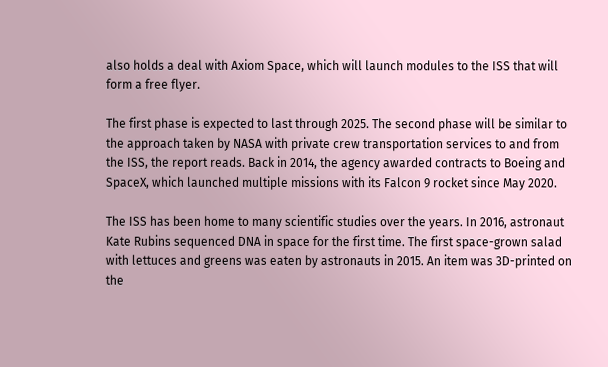also holds a deal with Axiom Space, which will launch modules to the ISS that will form a free flyer.

The first phase is expected to last through 2025. The second phase will be similar to the approach taken by NASA with private crew transportation services to and from the ISS, the report reads. Back in 2014, the agency awarded contracts to Boeing and SpaceX, which launched multiple missions with its Falcon 9 rocket since May 2020.

The ISS has been home to many scientific studies over the years. In 2016, astronaut Kate Rubins sequenced DNA in space for the first time. The first space-grown salad with lettuces and greens was eaten by astronauts in 2015. An item was 3D-printed on the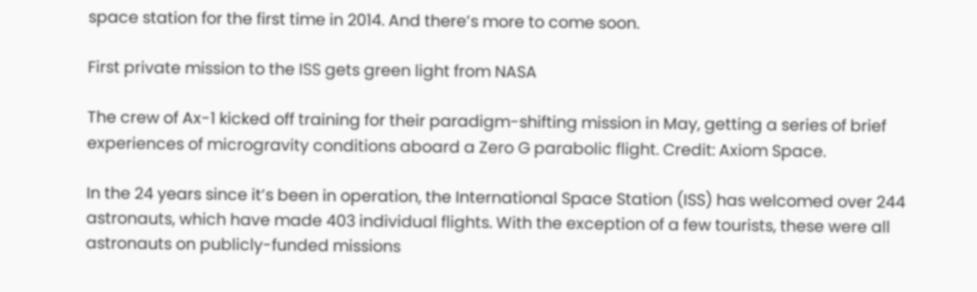space station for the first time in 2014. And there’s more to come soon.

First private mission to the ISS gets green light from NASA

The crew of Ax-1 kicked off training for their paradigm-shifting mission in May, getting a series of brief experiences of microgravity conditions aboard a Zero G parabolic flight. Credit: Axiom Space.

In the 24 years since it’s been in operation, the International Space Station (ISS) has welcomed over 244 astronauts, which have made 403 individual flights. With the exception of a few tourists, these were all astronauts on publicly-funded missions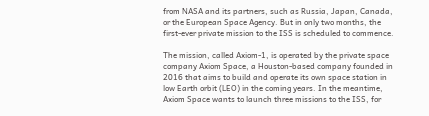from NASA and its partners, such as Russia, Japan, Canada, or the European Space Agency. But in only two months, the first-ever private mission to the ISS is scheduled to commence.

The mission, called Axiom-1, is operated by the private space company Axiom Space, a Houston-based company founded in 2016 that aims to build and operate its own space station in low Earth orbit (LEO) in the coming years. In the meantime, Axiom Space wants to launch three missions to the ISS, for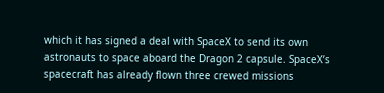which it has signed a deal with SpaceX to send its own astronauts to space aboard the Dragon 2 capsule. SpaceX’s spacecraft has already flown three crewed missions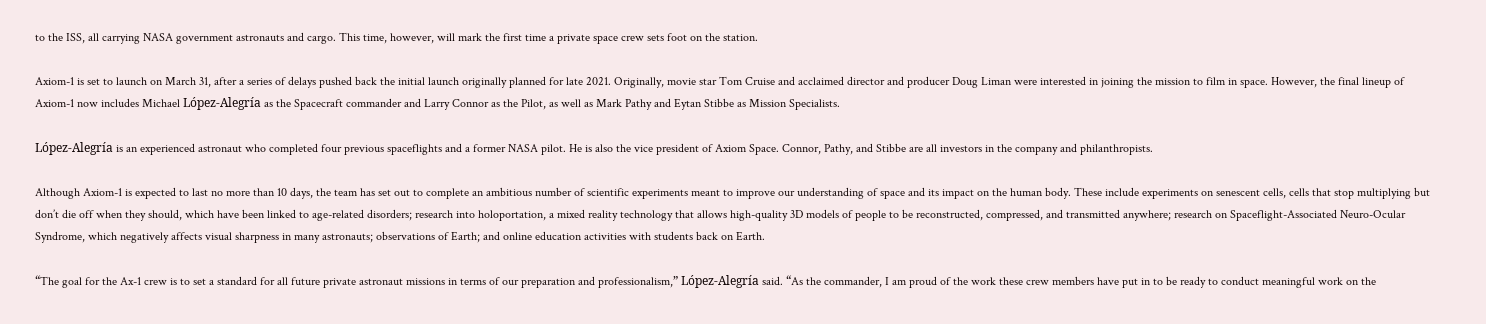to the ISS, all carrying NASA government astronauts and cargo. This time, however, will mark the first time a private space crew sets foot on the station.

Axiom-1 is set to launch on March 31, after a series of delays pushed back the initial launch originally planned for late 2021. Originally, movie star Tom Cruise and acclaimed director and producer Doug Liman were interested in joining the mission to film in space. However, the final lineup of Axiom-1 now includes Michael López-Alegría as the Spacecraft commander and Larry Connor as the Pilot, as well as Mark Pathy and Eytan Stibbe as Mission Specialists.

López-Alegría is an experienced astronaut who completed four previous spaceflights and a former NASA pilot. He is also the vice president of Axiom Space. Connor, Pathy, and Stibbe are all investors in the company and philanthropists.

Although Axiom-1 is expected to last no more than 10 days, the team has set out to complete an ambitious number of scientific experiments meant to improve our understanding of space and its impact on the human body. These include experiments on senescent cells, cells that stop multiplying but don’t die off when they should, which have been linked to age-related disorders; research into holoportation, a mixed reality technology that allows high-quality 3D models of people to be reconstructed, compressed, and transmitted anywhere; research on Spaceflight-Associated Neuro-Ocular Syndrome, which negatively affects visual sharpness in many astronauts; observations of Earth; and online education activities with students back on Earth.

“The goal for the Ax-1 crew is to set a standard for all future private astronaut missions in terms of our preparation and professionalism,” López-Alegría said. “As the commander, I am proud of the work these crew members have put in to be ready to conduct meaningful work on the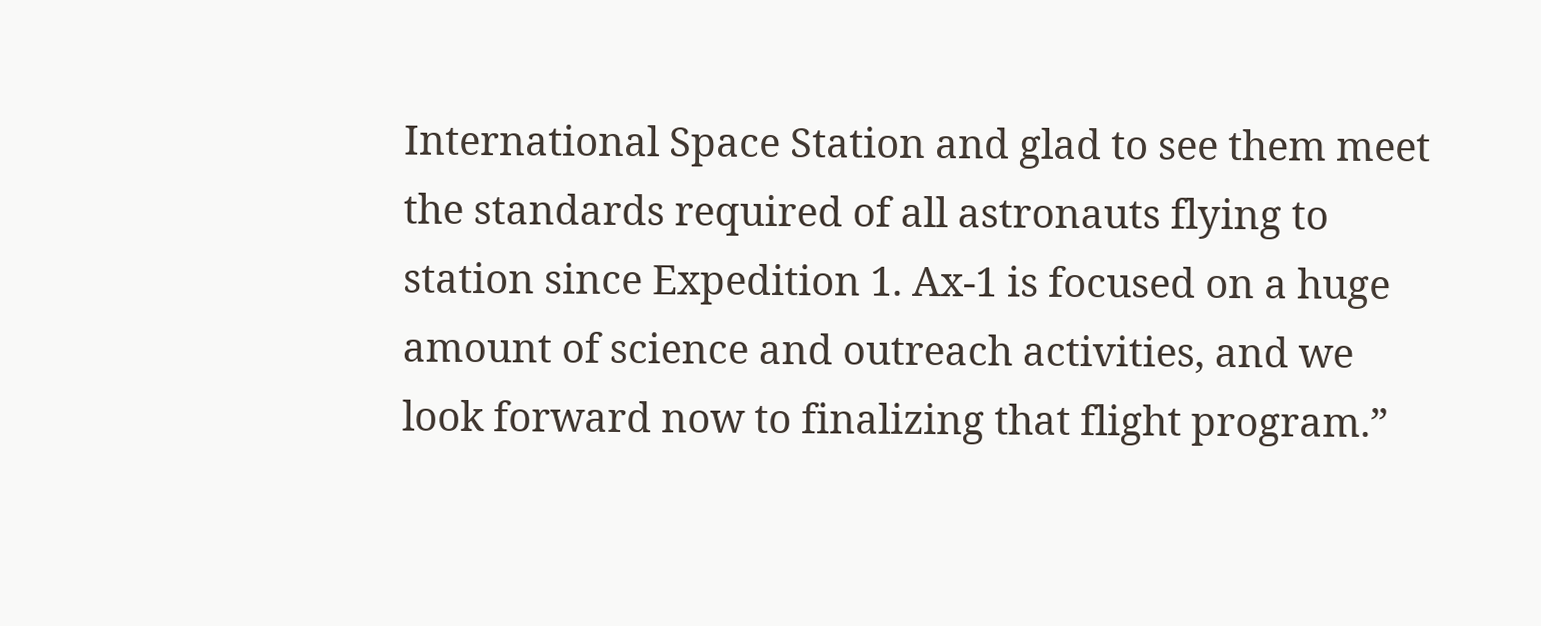International Space Station and glad to see them meet the standards required of all astronauts flying to station since Expedition 1. Ax-1 is focused on a huge amount of science and outreach activities, and we look forward now to finalizing that flight program.”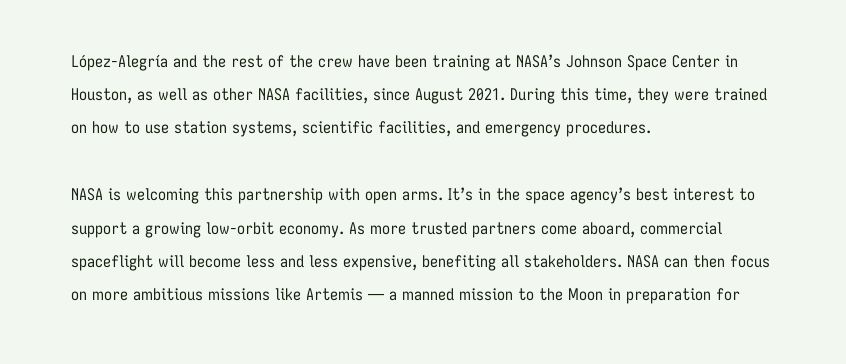López-Alegría and the rest of the crew have been training at NASA’s Johnson Space Center in Houston, as well as other NASA facilities, since August 2021. During this time, they were trained on how to use station systems, scientific facilities, and emergency procedures.

NASA is welcoming this partnership with open arms. It’s in the space agency’s best interest to support a growing low-orbit economy. As more trusted partners come aboard, commercial spaceflight will become less and less expensive, benefiting all stakeholders. NASA can then focus on more ambitious missions like Artemis — a manned mission to the Moon in preparation for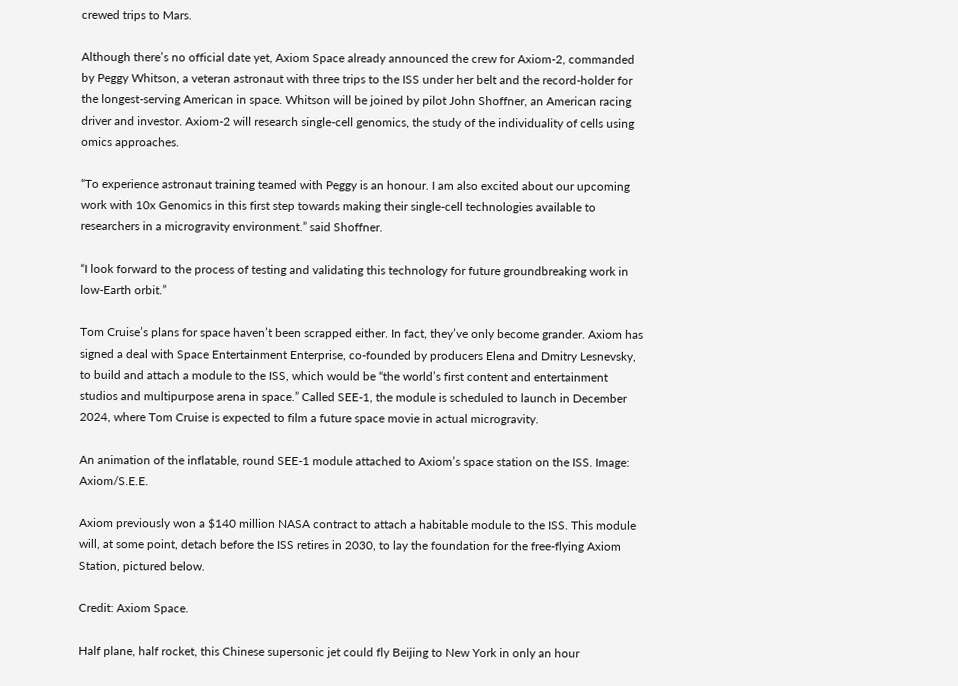crewed trips to Mars.

Although there’s no official date yet, Axiom Space already announced the crew for Axiom-2, commanded by Peggy Whitson, a veteran astronaut with three trips to the ISS under her belt and the record-holder for the longest-serving American in space. Whitson will be joined by pilot John Shoffner, an American racing driver and investor. Axiom-2 will research single-cell genomics, the study of the individuality of cells using omics approaches.

“To experience astronaut training teamed with Peggy is an honour. I am also excited about our upcoming work with 10x Genomics in this first step towards making their single-cell technologies available to researchers in a microgravity environment.” said Shoffner.

“I look forward to the process of testing and validating this technology for future groundbreaking work in low-Earth orbit.”

Tom Cruise’s plans for space haven’t been scrapped either. In fact, they’ve only become grander. Axiom has signed a deal with Space Entertainment Enterprise, co-founded by producers Elena and Dmitry Lesnevsky, to build and attach a module to the ISS, which would be “the world’s first content and entertainment studios and multipurpose arena in space.” Called SEE-1, the module is scheduled to launch in December 2024, where Tom Cruise is expected to film a future space movie in actual microgravity.

An animation of the inflatable, round SEE-1 module attached to Axiom’s space station on the ISS. Image: Axiom/S.E.E.

Axiom previously won a $140 million NASA contract to attach a habitable module to the ISS. This module will, at some point, detach before the ISS retires in 2030, to lay the foundation for the free-flying Axiom Station, pictured below.

Credit: Axiom Space.

Half plane, half rocket, this Chinese supersonic jet could fly Beijing to New York in only an hour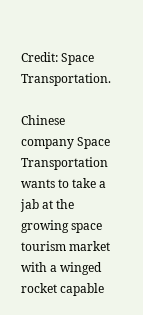Credit: Space Transportation.

Chinese company Space Transportation wants to take a jab at the growing space tourism market with a winged rocket capable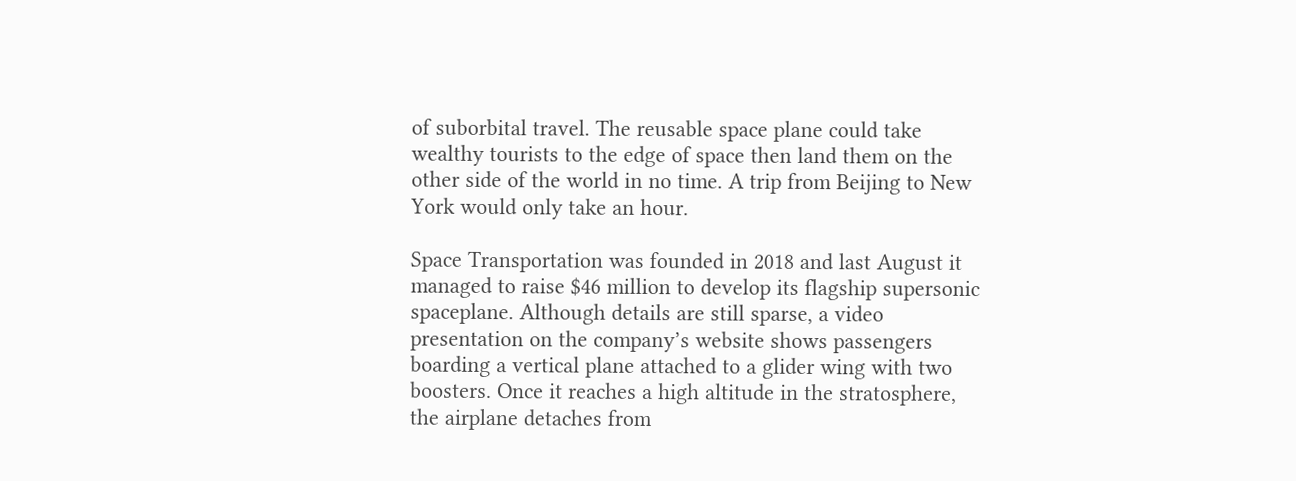of suborbital travel. The reusable space plane could take wealthy tourists to the edge of space then land them on the other side of the world in no time. A trip from Beijing to New York would only take an hour.

Space Transportation was founded in 2018 and last August it managed to raise $46 million to develop its flagship supersonic spaceplane. Although details are still sparse, a video presentation on the company’s website shows passengers boarding a vertical plane attached to a glider wing with two boosters. Once it reaches a high altitude in the stratosphere, the airplane detaches from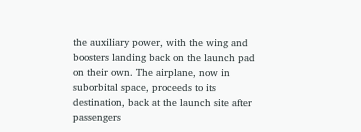the auxiliary power, with the wing and boosters landing back on the launch pad on their own. The airplane, now in suborbital space, proceeds to its destination, back at the launch site after passengers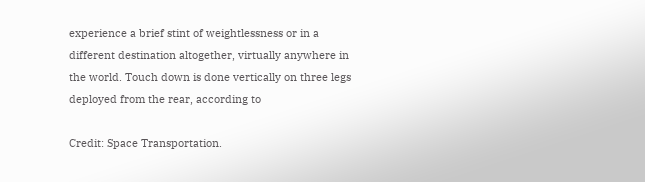experience a brief stint of weightlessness or in a different destination altogether, virtually anywhere in the world. Touch down is done vertically on three legs deployed from the rear, according to

Credit: Space Transportation.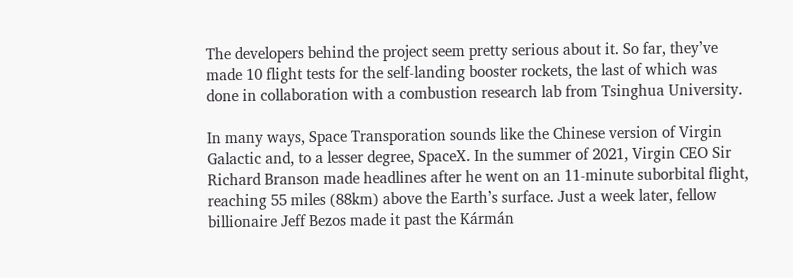The developers behind the project seem pretty serious about it. So far, they’ve made 10 flight tests for the self-landing booster rockets, the last of which was done in collaboration with a combustion research lab from Tsinghua University.

In many ways, Space Transporation sounds like the Chinese version of Virgin Galactic and, to a lesser degree, SpaceX. In the summer of 2021, Virgin CEO Sir Richard Branson made headlines after he went on an 11-minute suborbital flight, reaching 55 miles (88km) above the Earth’s surface. Just a week later, fellow billionaire Jeff Bezos made it past the Kármán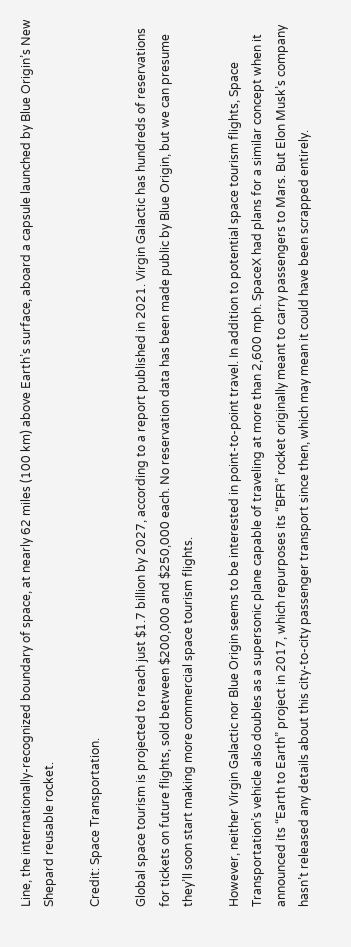Line, the internationally-recognized boundary of space, at nearly 62 miles (100 km) above Earth’s surface, aboard a capsule launched by Blue Origin’s New Shepard reusable rocket.

Credit: Space Transportation.

Global space tourism is projected to reach just $1.7 billion by 2027, according to a report published in 2021. Virgin Galactic has hundreds of reservations for tickets on future flights, sold between $200,000 and $250,000 each. No reservation data has been made public by Blue Origin, but we can presume they’ll soon start making more commercial space tourism flights.

However, neither Virgin Galactic nor Blue Origin seems to be interested in point-to-point travel. In addition to potential space tourism flights, Space Transportation’s vehicle also doubles as a supersonic plane capable of traveling at more than 2,600 mph. SpaceX had plans for a similar concept when it announced its “Earth to Earth” project in 2017, which repurposes its “BFR” rocket originally meant to carry passengers to Mars. But Elon Musk’s company hasn’t released any details about this city-to-city passenger transport since then, which may mean it could have been scrapped entirely.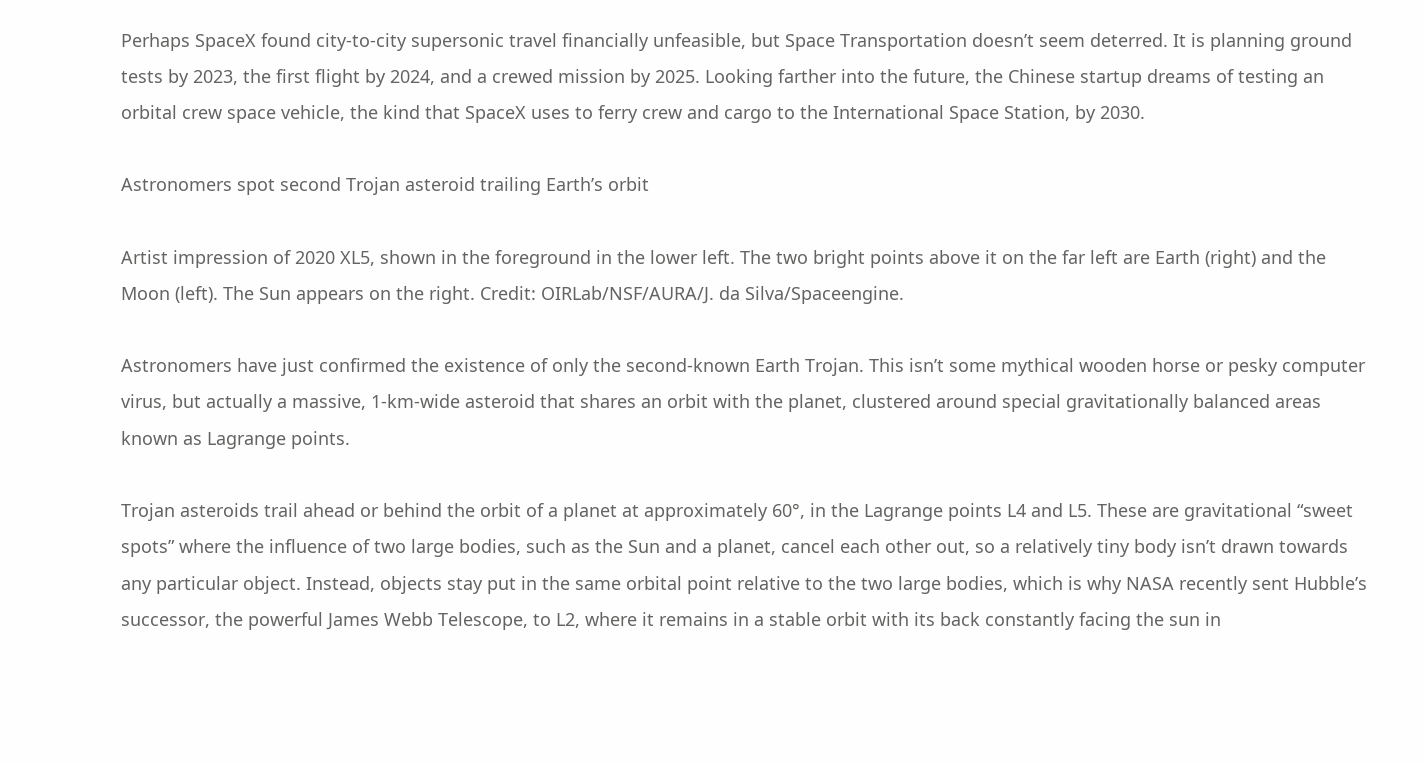Perhaps SpaceX found city-to-city supersonic travel financially unfeasible, but Space Transportation doesn’t seem deterred. It is planning ground tests by 2023, the first flight by 2024, and a crewed mission by 2025. Looking farther into the future, the Chinese startup dreams of testing an orbital crew space vehicle, the kind that SpaceX uses to ferry crew and cargo to the International Space Station, by 2030.

Astronomers spot second Trojan asteroid trailing Earth’s orbit

Artist impression of 2020 XL5, shown in the foreground in the lower left. The two bright points above it on the far left are Earth (right) and the Moon (left). The Sun appears on the right. Credit: OIRLab/NSF/AURA/J. da Silva/Spaceengine.

Astronomers have just confirmed the existence of only the second-known Earth Trojan. This isn’t some mythical wooden horse or pesky computer virus, but actually a massive, 1-km-wide asteroid that shares an orbit with the planet, clustered around special gravitationally balanced areas known as Lagrange points.

Trojan asteroids trail ahead or behind the orbit of a planet at approximately 60°, in the Lagrange points L4 and L5. These are gravitational “sweet spots” where the influence of two large bodies, such as the Sun and a planet, cancel each other out, so a relatively tiny body isn’t drawn towards any particular object. Instead, objects stay put in the same orbital point relative to the two large bodies, which is why NASA recently sent Hubble’s successor, the powerful James Webb Telescope, to L2, where it remains in a stable orbit with its back constantly facing the sun in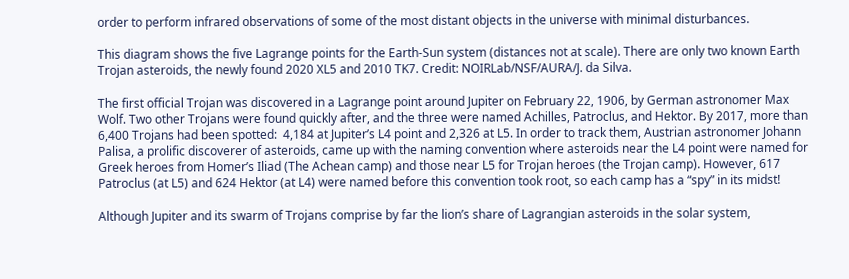order to perform infrared observations of some of the most distant objects in the universe with minimal disturbances.

This diagram shows the five Lagrange points for the Earth-Sun system (distances not at scale). There are only two known Earth Trojan asteroids, the newly found 2020 XL5 and 2010 TK7. Credit: NOIRLab/NSF/AURA/J. da Silva.

The first official Trojan was discovered in a Lagrange point around Jupiter on February 22, 1906, by German astronomer Max Wolf. Two other Trojans were found quickly after, and the three were named Achilles, Patroclus, and Hektor. By 2017, more than 6,400 Trojans had been spotted:  4,184 at Jupiter’s L4 point and 2,326 at L5. In order to track them, Austrian astronomer Johann Palisa, a prolific discoverer of asteroids, came up with the naming convention where asteroids near the L4 point were named for Greek heroes from Homer’s Iliad (The Achean camp) and those near L5 for Trojan heroes (the Trojan camp). However, 617 Patroclus (at L5) and 624 Hektor (at L4) were named before this convention took root, so each camp has a “spy” in its midst!

Although Jupiter and its swarm of Trojans comprise by far the lion’s share of Lagrangian asteroids in the solar system,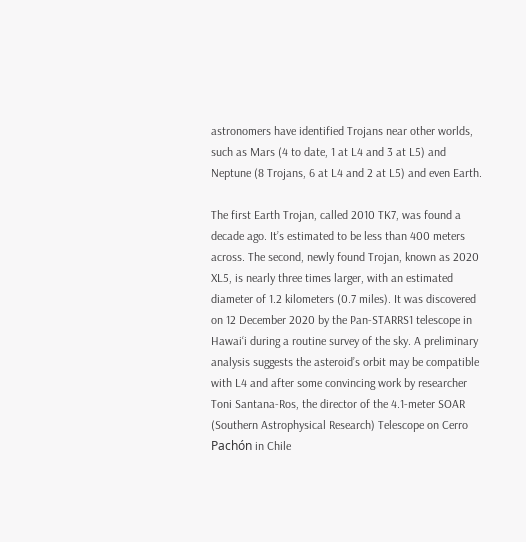astronomers have identified Trojans near other worlds, such as Mars (4 to date, 1 at L4 and 3 at L5) and Neptune (8 Trojans, 6 at L4 and 2 at L5) and even Earth.

The first Earth Trojan, called 2010 TK7, was found a decade ago. It’s estimated to be less than 400 meters across. The second, newly found Trojan, known as 2020 XL5, is nearly three times larger, with an estimated diameter of 1.2 kilometers (0.7 miles). It was discovered on 12 December 2020 by the Pan-STARRS1 telescope in Hawai‘i during a routine survey of the sky. A preliminary analysis suggests the asteroid’s orbit may be compatible with L4 and after some convincing work by researcher Toni Santana-Ros, the director of the 4.1-meter SOAR (Southern Astrophysical Research) Telescope on Cerro Pachón in Chile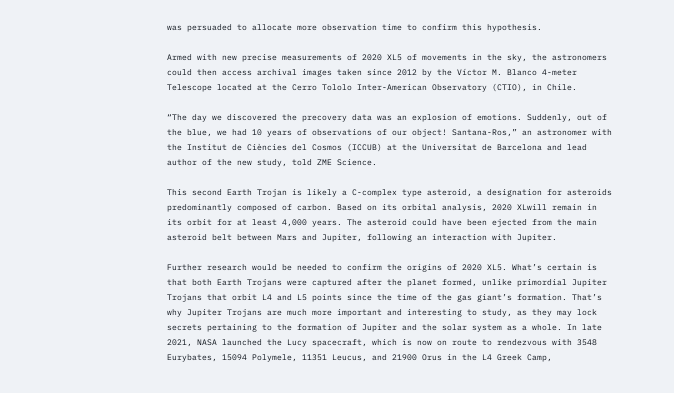was persuaded to allocate more observation time to confirm this hypothesis.

Armed with new precise measurements of 2020 XL5 of movements in the sky, the astronomers could then access archival images taken since 2012 by the Víctor M. Blanco 4-meter Telescope located at the Cerro Tololo Inter-American Observatory (CTIO), in Chile.

“The day we discovered the precovery data was an explosion of emotions. Suddenly, out of the blue, we had 10 years of observations of our object! Santana-Ros,” an astronomer with the Institut de Ciències del Cosmos (ICCUB) at the Universitat de Barcelona and lead author of the new study, told ZME Science.

This second Earth Trojan is likely a C-complex type asteroid, a designation for asteroids predominantly composed of carbon. Based on its orbital analysis, 2020 XLwill remain in its orbit for at least 4,000 years. The asteroid could have been ejected from the main asteroid belt between Mars and Jupiter, following an interaction with Jupiter.

Further research would be needed to confirm the origins of 2020 XL5. What’s certain is that both Earth Trojans were captured after the planet formed, unlike primordial Jupiter Trojans that orbit L4 and L5 points since the time of the gas giant’s formation. That’s why Jupiter Trojans are much more important and interesting to study, as they may lock secrets pertaining to the formation of Jupiter and the solar system as a whole. In late 2021, NASA launched the Lucy spacecraft, which is now on route to rendezvous with 3548 Eurybates, 15094 Polymele, 11351 Leucus, and 21900 Orus in the L4 Greek Camp,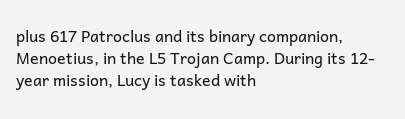plus 617 Patroclus and its binary companion, Menoetius, in the L5 Trojan Camp. During its 12-year mission, Lucy is tasked with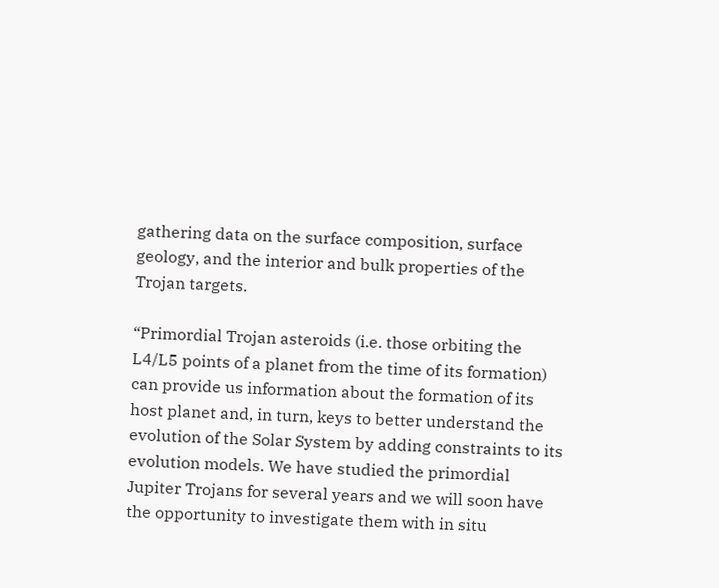gathering data on the surface composition, surface geology, and the interior and bulk properties of the Trojan targets.

“Primordial Trojan asteroids (i.e. those orbiting the L4/L5 points of a planet from the time of its formation) can provide us information about the formation of its host planet and, in turn, keys to better understand the evolution of the Solar System by adding constraints to its evolution models. We have studied the primordial Jupiter Trojans for several years and we will soon have the opportunity to investigate them with in situ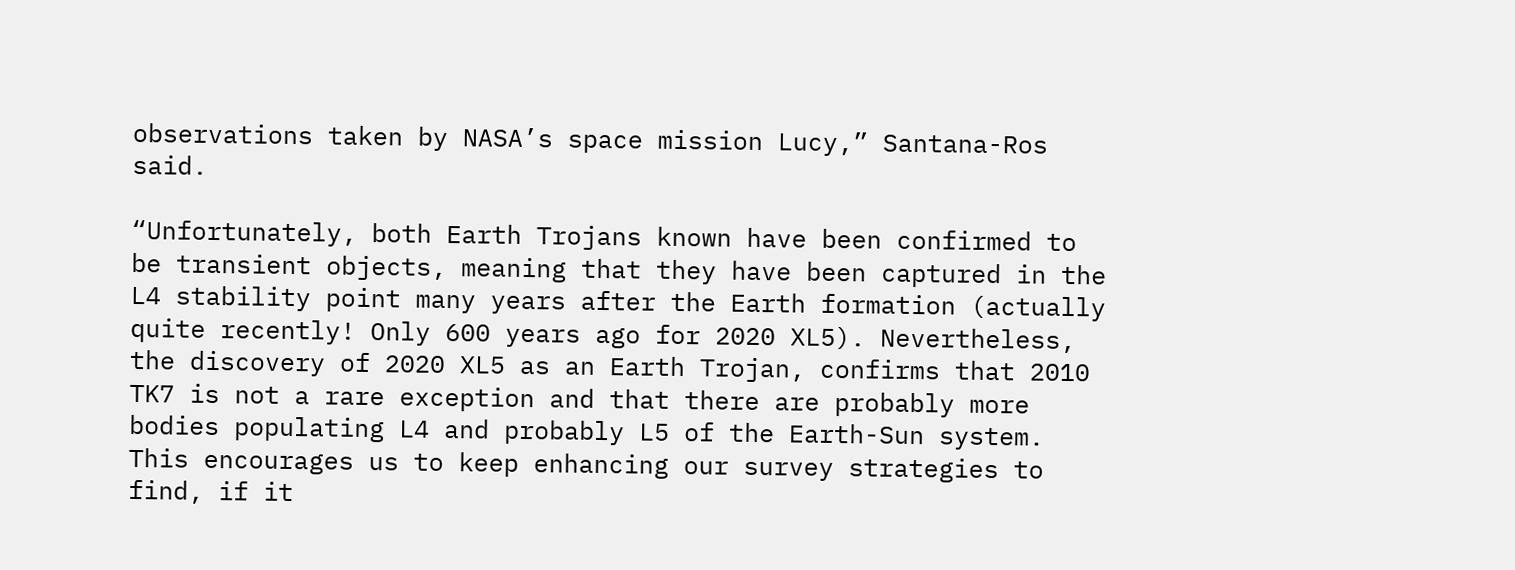observations taken by NASA’s space mission Lucy,” Santana-Ros said.

“Unfortunately, both Earth Trojans known have been confirmed to be transient objects, meaning that they have been captured in the L4 stability point many years after the Earth formation (actually quite recently! Only 600 years ago for 2020 XL5). Nevertheless, the discovery of 2020 XL5 as an Earth Trojan, confirms that 2010 TK7 is not a rare exception and that there are probably more bodies populating L4 and probably L5 of the Earth-Sun system. This encourages us to keep enhancing our survey strategies to find, if it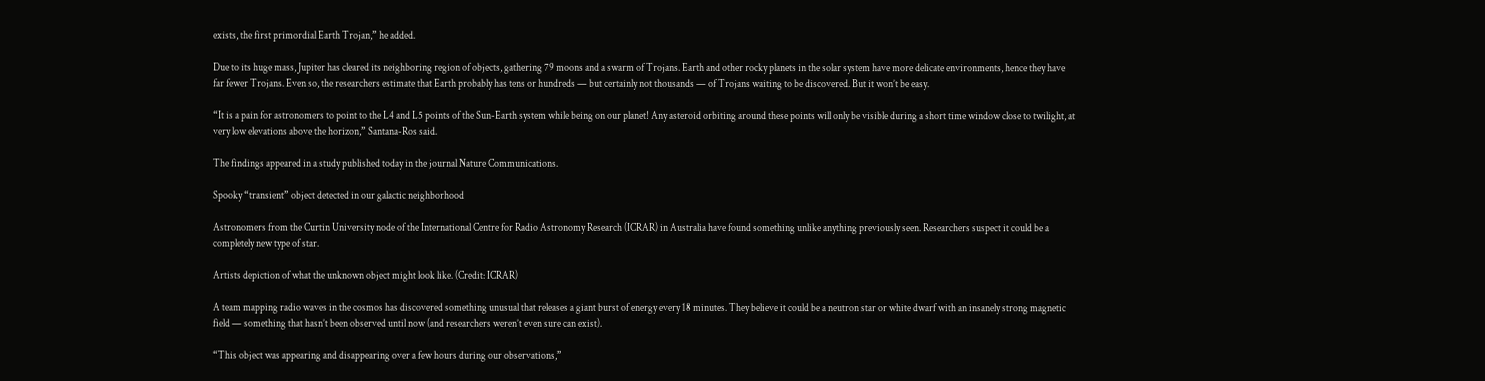exists, the first primordial Earth Trojan,” he added.

Due to its huge mass, Jupiter has cleared its neighboring region of objects, gathering 79 moons and a swarm of Trojans. Earth and other rocky planets in the solar system have more delicate environments, hence they have far fewer Trojans. Even so, the researchers estimate that Earth probably has tens or hundreds — but certainly not thousands — of Trojans waiting to be discovered. But it won’t be easy.

“It is a pain for astronomers to point to the L4 and L5 points of the Sun-Earth system while being on our planet! Any asteroid orbiting around these points will only be visible during a short time window close to twilight, at very low elevations above the horizon,” Santana-Ros said.

The findings appeared in a study published today in the journal Nature Communications.

Spooky “transient” object detected in our galactic neighborhood

Astronomers from the Curtin University node of the International Centre for Radio Astronomy Research (ICRAR) in Australia have found something unlike anything previously seen. Researchers suspect it could be a completely new type of star.

Artists depiction of what the unknown object might look like. (Credit: ICRAR)

A team mapping radio waves in the cosmos has discovered something unusual that releases a giant burst of energy every 18 minutes. They believe it could be a neutron star or white dwarf with an insanely strong magnetic field — something that hasn’t been observed until now (and researchers weren’t even sure can exist).

“This object was appearing and disappearing over a few hours during our observations,”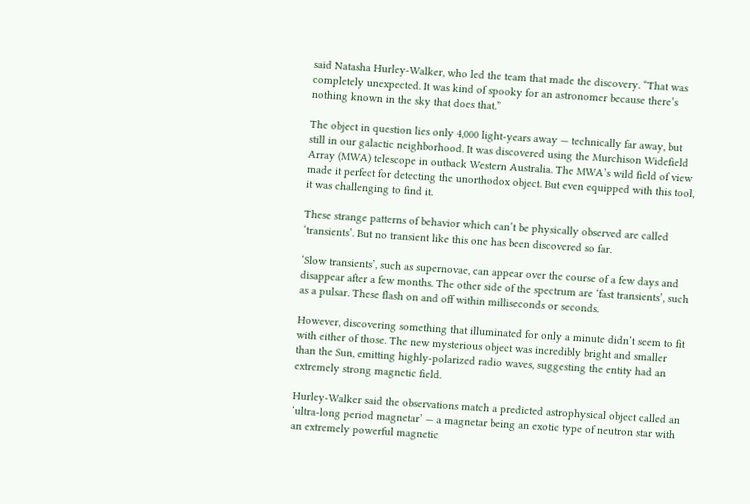said Natasha Hurley-Walker, who led the team that made the discovery. “That was completely unexpected. It was kind of spooky for an astronomer because there’s nothing known in the sky that does that.”

The object in question lies only 4,000 light-years away — technically far away, but still in our galactic neighborhood. It was discovered using the Murchison Widefield Array (MWA) telescope in outback Western Australia. The MWA’s wild field of view made it perfect for detecting the unorthodox object. But even equipped with this tool, it was challenging to find it.

These strange patterns of behavior which can’t be physically observed are called ‘transients’. But no transient like this one has been discovered so far.

‘Slow transients’, such as supernovae, can appear over the course of a few days and disappear after a few months. The other side of the spectrum are ‘fast transients’, such as a pulsar. These flash on and off within milliseconds or seconds.

However, discovering something that illuminated for only a minute didn’t seem to fit with either of those. The new mysterious object was incredibly bright and smaller than the Sun, emitting highly-polarized radio waves, suggesting the entity had an extremely strong magnetic field.

Hurley-Walker said the observations match a predicted astrophysical object called an ‘ultra-long period magnetar’ — a magnetar being an exotic type of neutron star with an extremely powerful magnetic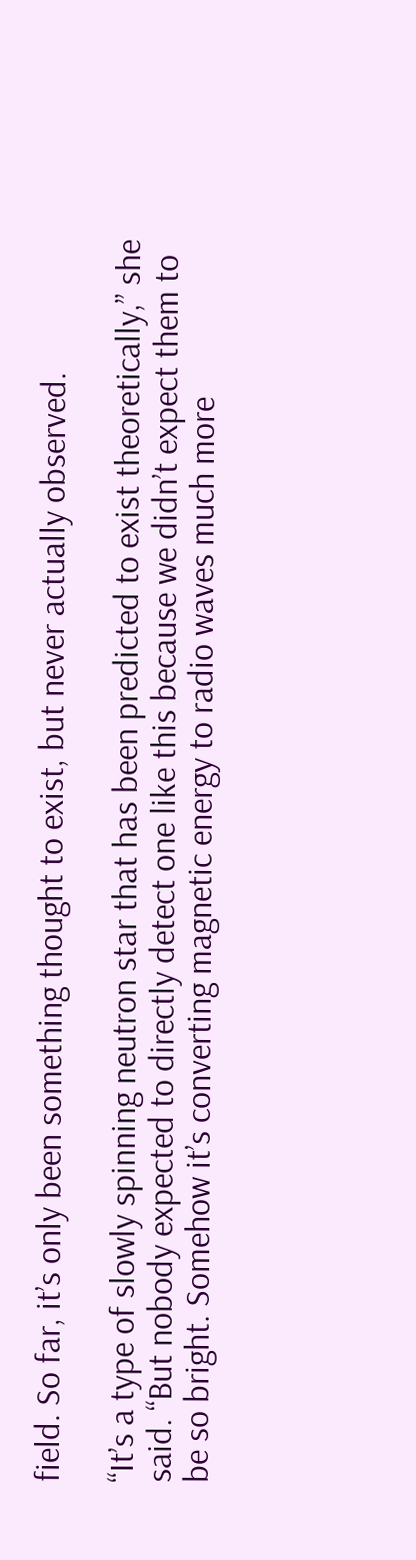field. So far, it’s only been something thought to exist, but never actually observed.

“It’s a type of slowly spinning neutron star that has been predicted to exist theoretically,” she said. “But nobody expected to directly detect one like this because we didn’t expect them to be so bright. Somehow it’s converting magnetic energy to radio waves much more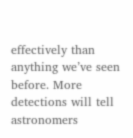effectively than anything we’ve seen before. More detections will tell astronomers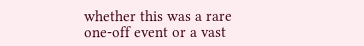whether this was a rare one-off event or a vast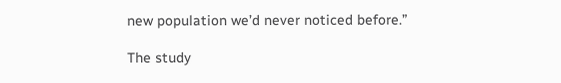new population we’d never noticed before.”

The study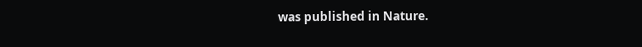was published in Nature.